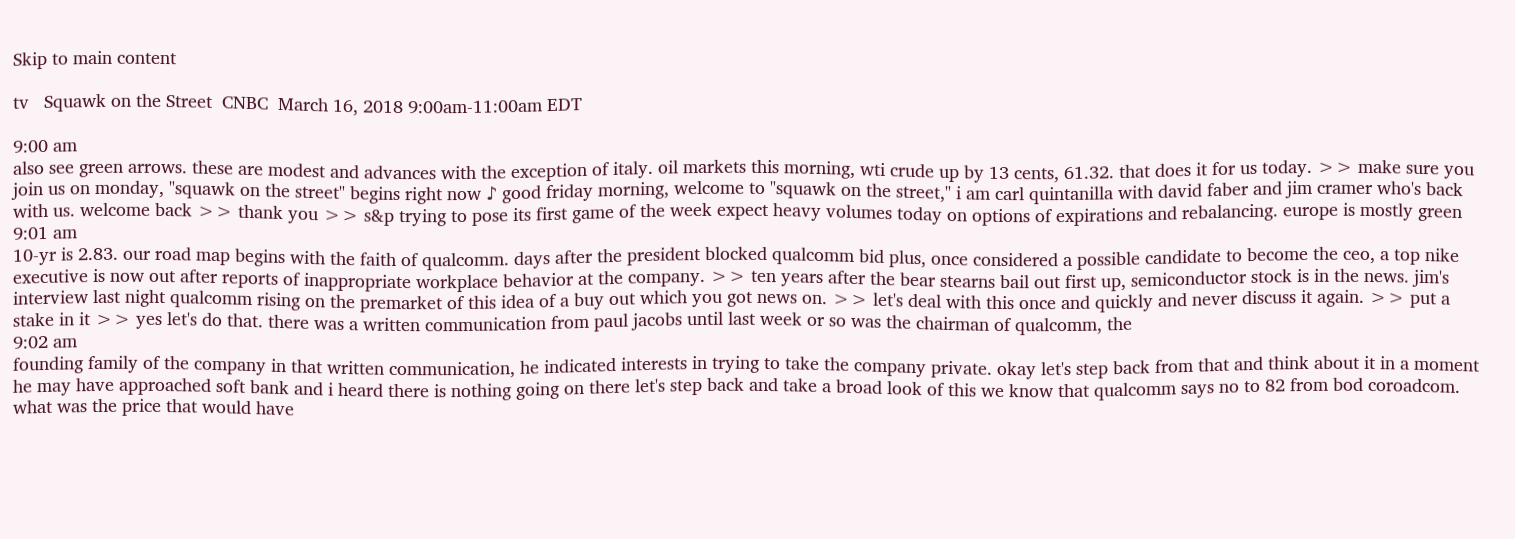Skip to main content

tv   Squawk on the Street  CNBC  March 16, 2018 9:00am-11:00am EDT

9:00 am
also see green arrows. these are modest and advances with the exception of italy. oil markets this morning, wti crude up by 13 cents, 61.32. that does it for us today. >> make sure you join us on monday, "squawk on the street" begins right now ♪ good friday morning, welcome to "squawk on the street," i am carl quintanilla with david faber and jim cramer who's back with us. welcome back >> thank you >> s&p trying to pose its first game of the week expect heavy volumes today on options of expirations and rebalancing. europe is mostly green
9:01 am
10-yr is 2.83. our road map begins with the faith of qualcomm. days after the president blocked qualcomm bid plus, once considered a possible candidate to become the ceo, a top nike executive is now out after reports of inappropriate workplace behavior at the company. >> ten years after the bear stearns bail out first up, semiconductor stock is in the news. jim's interview last night qualcomm rising on the premarket of this idea of a buy out which you got news on. >> let's deal with this once and quickly and never discuss it again. >> put a stake in it >> yes let's do that. there was a written communication from paul jacobs until last week or so was the chairman of qualcomm, the
9:02 am
founding family of the company in that written communication, he indicated interests in trying to take the company private. okay let's step back from that and think about it in a moment he may have approached soft bank and i heard there is nothing going on there let's step back and take a broad look of this we know that qualcomm says no to 82 from bod coroadcom. what was the price that would have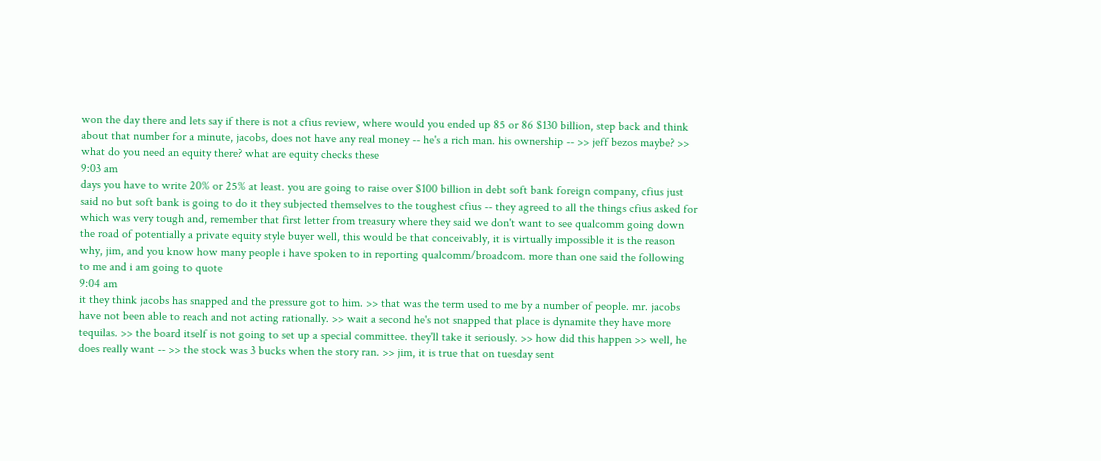won the day there and lets say if there is not a cfius review, where would you ended up 85 or 86 $130 billion, step back and think about that number for a minute, jacobs, does not have any real money -- he's a rich man. his ownership -- >> jeff bezos maybe? >> what do you need an equity there? what are equity checks these
9:03 am
days you have to write 20% or 25% at least. you are going to raise over $100 billion in debt soft bank foreign company, cfius just said no but soft bank is going to do it they subjected themselves to the toughest cfius -- they agreed to all the things cfius asked for which was very tough and, remember that first letter from treasury where they said we don't want to see qualcomm going down the road of potentially a private equity style buyer well, this would be that conceivably, it is virtually impossible it is the reason why, jim, and you know how many people i have spoken to in reporting qualcomm/broadcom. more than one said the following to me and i am going to quote
9:04 am
it they think jacobs has snapped and the pressure got to him. >> that was the term used to me by a number of people. mr. jacobs have not been able to reach and not acting rationally. >> wait a second he's not snapped that place is dynamite they have more tequilas. >> the board itself is not going to set up a special committee. they'll take it seriously. >> how did this happen >> well, he does really want -- >> the stock was 3 bucks when the story ran. >> jim, it is true that on tuesday sent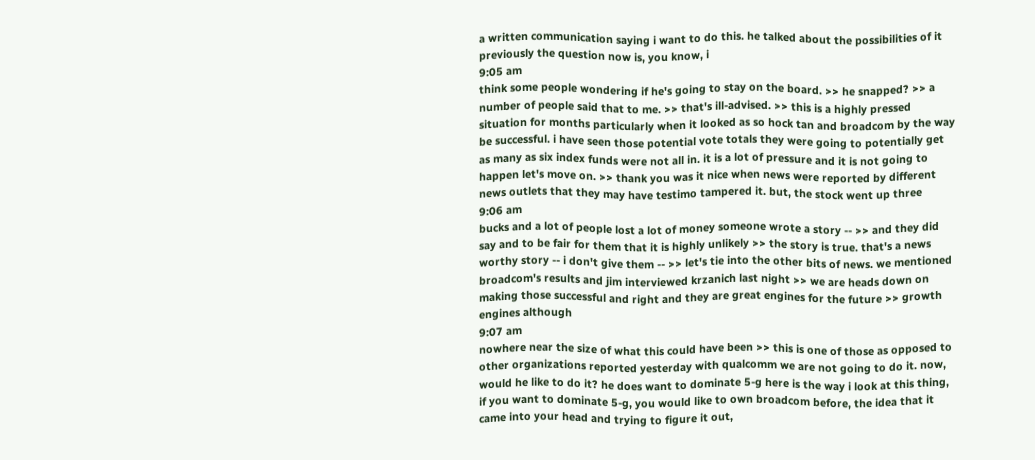a written communication saying i want to do this. he talked about the possibilities of it previously the question now is, you know, i
9:05 am
think some people wondering if he's going to stay on the board. >> he snapped? >> a number of people said that to me. >> that's ill-advised. >> this is a highly pressed situation for months particularly when it looked as so hock tan and broadcom by the way be successful. i have seen those potential vote totals they were going to potentially get as many as six index funds were not all in. it is a lot of pressure and it is not going to happen let's move on. >> thank you was it nice when news were reported by different news outlets that they may have testimo tampered it. but, the stock went up three
9:06 am
bucks and a lot of people lost a lot of money someone wrote a story -- >> and they did say and to be fair for them that it is highly unlikely >> the story is true. that's a news worthy story -- i don't give them -- >> let's tie into the other bits of news. we mentioned broadcom's results and jim interviewed krzanich last night >> we are heads down on making those successful and right and they are great engines for the future >> growth engines although
9:07 am
nowhere near the size of what this could have been >> this is one of those as opposed to other organizations reported yesterday with qualcomm we are not going to do it. now, would he like to do it? he does want to dominate 5-g here is the way i look at this thing, if you want to dominate 5-g, you would like to own broadcom before, the idea that it came into your head and trying to figure it out,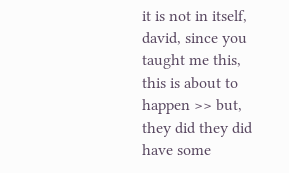it is not in itself, david, since you taught me this, this is about to happen >> but, they did they did have some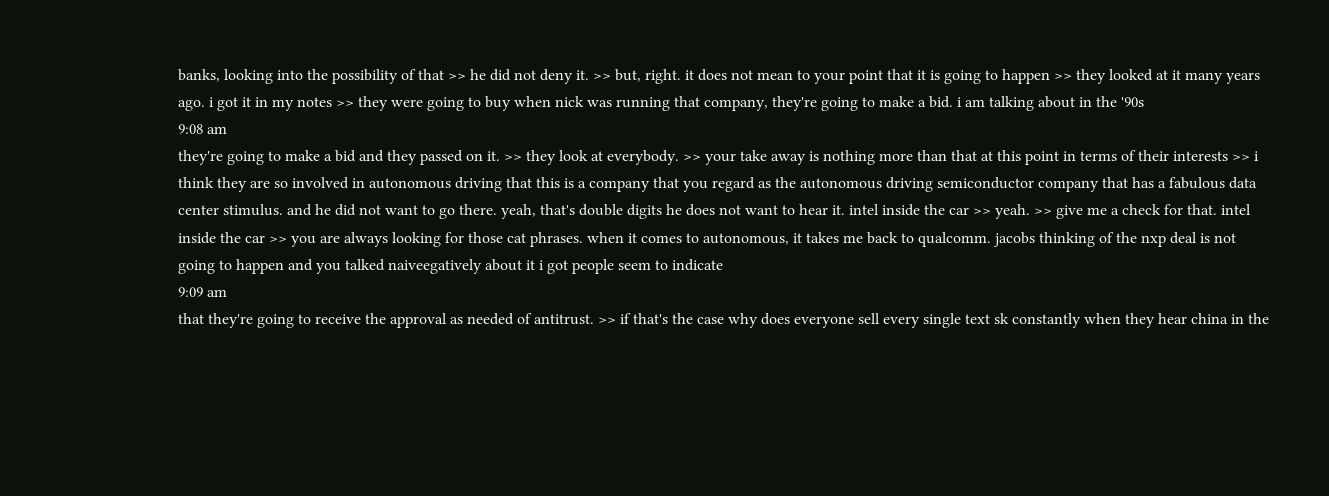banks, looking into the possibility of that >> he did not deny it. >> but, right. it does not mean to your point that it is going to happen >> they looked at it many years ago. i got it in my notes >> they were going to buy when nick was running that company, they're going to make a bid. i am talking about in the '90s
9:08 am
they're going to make a bid and they passed on it. >> they look at everybody. >> your take away is nothing more than that at this point in terms of their interests >> i think they are so involved in autonomous driving that this is a company that you regard as the autonomous driving semiconductor company that has a fabulous data center stimulus. and he did not want to go there. yeah, that's double digits he does not want to hear it. intel inside the car >> yeah. >> give me a check for that. intel inside the car >> you are always looking for those cat phrases. when it comes to autonomous, it takes me back to qualcomm. jacobs thinking of the nxp deal is not going to happen and you talked naiveegatively about it i got people seem to indicate
9:09 am
that they're going to receive the approval as needed of antitrust. >> if that's the case why does everyone sell every single text sk constantly when they hear china in the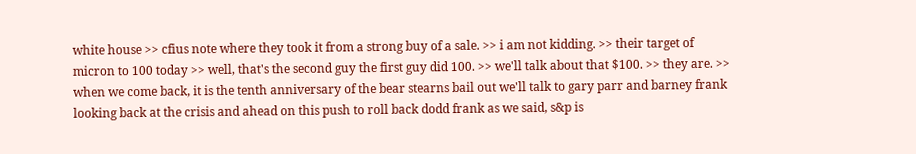white house >> cfius note where they took it from a strong buy of a sale. >> i am not kidding. >> their target of micron to 100 today >> well, that's the second guy the first guy did 100. >> we'll talk about that $100. >> they are. >> when we come back, it is the tenth anniversary of the bear stearns bail out we'll talk to gary parr and barney frank looking back at the crisis and ahead on this push to roll back dodd frank as we said, s&p is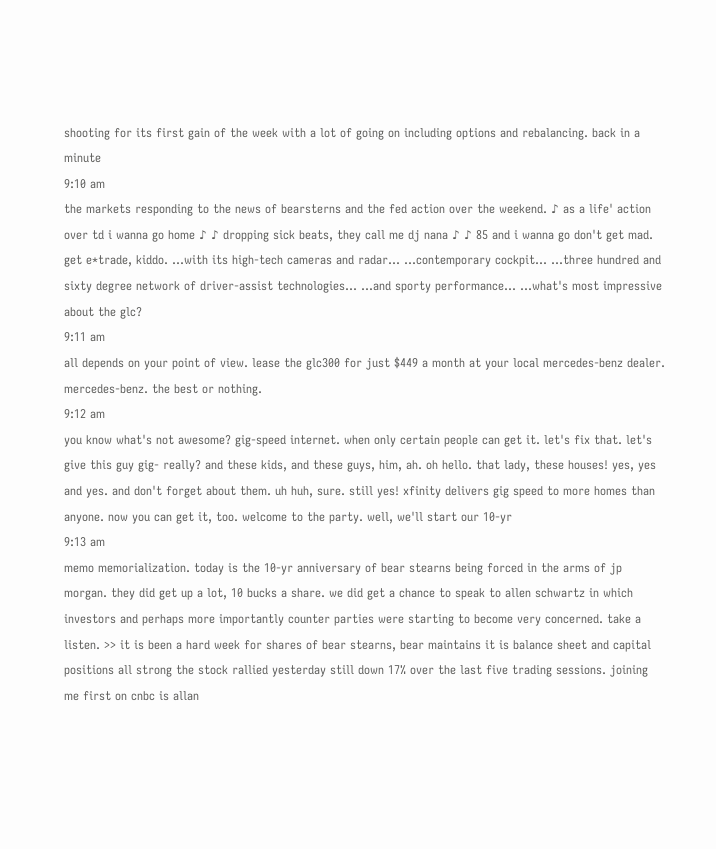shooting for its first gain of the week with a lot of going on including options and rebalancing. back in a minute
9:10 am
the markets responding to the news of bearsterns and the fed action over the weekend. ♪ as a life' action over td i wanna go home ♪ ♪ dropping sick beats, they call me dj nana ♪ ♪ 85 and i wanna go don't get mad. get e*trade, kiddo. ...with its high-tech cameras and radar... ...contemporary cockpit... ...three hundred and sixty degree network of driver-assist technologies... ...and sporty performance... ...what's most impressive about the glc?
9:11 am
all depends on your point of view. lease the glc300 for just $449 a month at your local mercedes-benz dealer. mercedes-benz. the best or nothing.
9:12 am
you know what's not awesome? gig-speed internet. when only certain people can get it. let's fix that. let's give this guy gig- really? and these kids, and these guys, him, ah. oh hello. that lady, these houses! yes, yes and yes. and don't forget about them. uh huh, sure. still yes! xfinity delivers gig speed to more homes than anyone. now you can get it, too. welcome to the party. well, we'll start our 10-yr
9:13 am
memo memorialization. today is the 10-yr anniversary of bear stearns being forced in the arms of jp morgan. they did get up a lot, 10 bucks a share. we did get a chance to speak to allen schwartz in which investors and perhaps more importantly counter parties were starting to become very concerned. take a listen. >> it is been a hard week for shares of bear stearns, bear maintains it is balance sheet and capital positions all strong the stock rallied yesterday still down 17% over the last five trading sessions. joining me first on cnbc is allan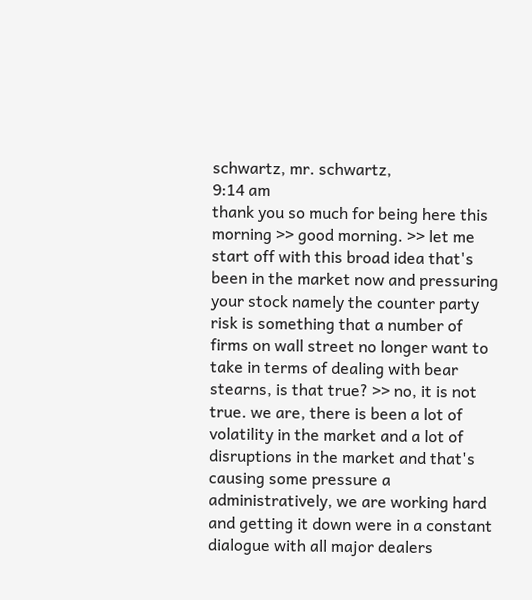schwartz, mr. schwartz,
9:14 am
thank you so much for being here this morning >> good morning. >> let me start off with this broad idea that's been in the market now and pressuring your stock namely the counter party risk is something that a number of firms on wall street no longer want to take in terms of dealing with bear stearns, is that true? >> no, it is not true. we are, there is been a lot of volatility in the market and a lot of disruptions in the market and that's causing some pressure a administratively, we are working hard and getting it down were in a constant dialogue with all major dealers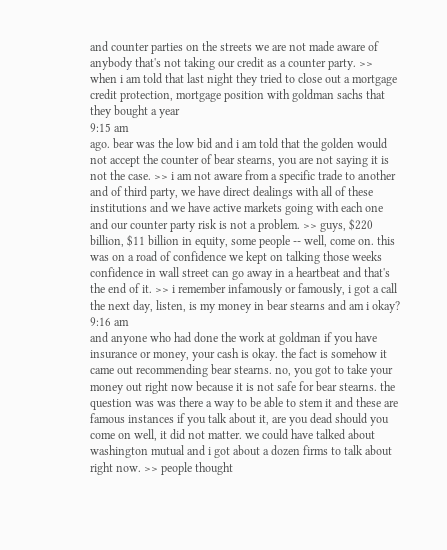and counter parties on the streets we are not made aware of anybody that's not taking our credit as a counter party. >> when i am told that last night they tried to close out a mortgage credit protection, mortgage position with goldman sachs that they bought a year
9:15 am
ago. bear was the low bid and i am told that the golden would not accept the counter of bear stearns, you are not saying it is not the case. >> i am not aware from a specific trade to another and of third party, we have direct dealings with all of these institutions and we have active markets going with each one and our counter party risk is not a problem. >> guys, $220 billion, $11 billion in equity, some people -- well, come on. this was on a road of confidence we kept on talking those weeks confidence in wall street can go away in a heartbeat and that's the end of it. >> i remember infamously or famously, i got a call the next day, listen, is my money in bear stearns and am i okay?
9:16 am
and anyone who had done the work at goldman if you have insurance or money, your cash is okay. the fact is somehow it came out recommending bear stearns. no, you got to take your money out right now because it is not safe for bear stearns. the question was was there a way to be able to stem it and these are famous instances if you talk about it, are you dead should you come on well, it did not matter. we could have talked about washington mutual and i got about a dozen firms to talk about right now. >> people thought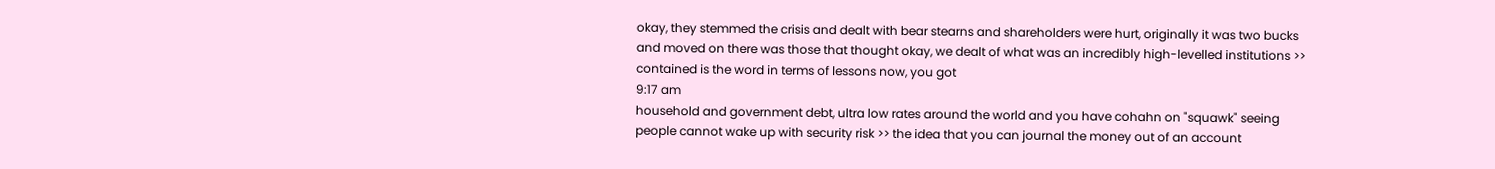okay, they stemmed the crisis and dealt with bear stearns and shareholders were hurt, originally it was two bucks and moved on there was those that thought okay, we dealt of what was an incredibly high-levelled institutions >> contained is the word in terms of lessons now, you got
9:17 am
household and government debt, ultra low rates around the world and you have cohahn on "squawk" seeing people cannot wake up with security risk >> the idea that you can journal the money out of an account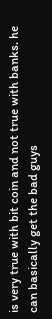is very true with bit coin and not true with banks. he can basically get the bad guys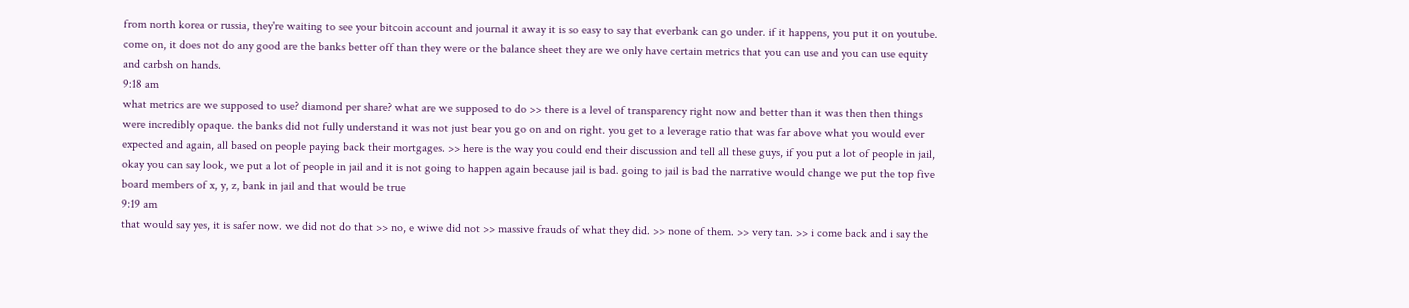from north korea or russia, they're waiting to see your bitcoin account and journal it away it is so easy to say that everbank can go under. if it happens, you put it on youtube. come on, it does not do any good are the banks better off than they were or the balance sheet they are we only have certain metrics that you can use and you can use equity and carbsh on hands.
9:18 am
what metrics are we supposed to use? diamond per share? what are we supposed to do >> there is a level of transparency right now and better than it was then then things were incredibly opaque. the banks did not fully understand it was not just bear you go on and on right. you get to a leverage ratio that was far above what you would ever expected and again, all based on people paying back their mortgages. >> here is the way you could end their discussion and tell all these guys, if you put a lot of people in jail, okay you can say look, we put a lot of people in jail and it is not going to happen again because jail is bad. going to jail is bad the narrative would change we put the top five board members of x, y, z, bank in jail and that would be true
9:19 am
that would say yes, it is safer now. we did not do that >> no, e wiwe did not >> massive frauds of what they did. >> none of them. >> very tan. >> i come back and i say the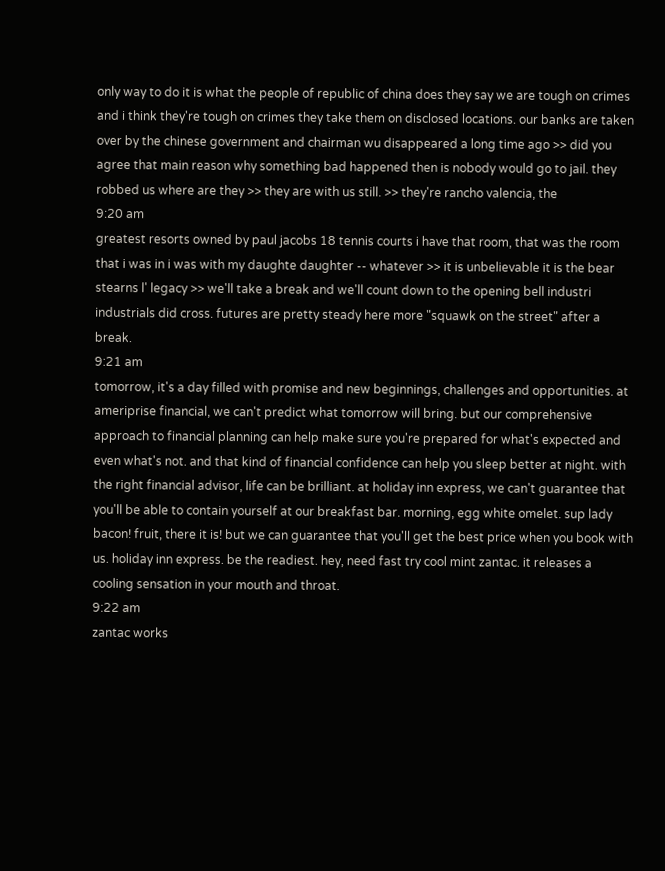only way to do it is what the people of republic of china does they say we are tough on crimes and i think they're tough on crimes they take them on disclosed locations. our banks are taken over by the chinese government and chairman wu disappeared a long time ago >> did you agree that main reason why something bad happened then is nobody would go to jail. they robbed us where are they >> they are with us still. >> they're rancho valencia, the
9:20 am
greatest resorts owned by paul jacobs 18 tennis courts i have that room, that was the room that i was in i was with my daughte daughter -- whatever >> it is unbelievable it is the bear stearns l' legacy >> we'll take a break and we'll count down to the opening bell industri industrials did cross. futures are pretty steady here more "squawk on the street" after a break.
9:21 am
tomorrow, it's a day filled with promise and new beginnings, challenges and opportunities. at ameriprise financial, we can't predict what tomorrow will bring. but our comprehensive approach to financial planning can help make sure you're prepared for what's expected and even what's not. and that kind of financial confidence can help you sleep better at night. with the right financial advisor, life can be brilliant. at holiday inn express, we can't guarantee that you'll be able to contain yourself at our breakfast bar. morning, egg white omelet. sup lady bacon! fruit, there it is! but we can guarantee that you'll get the best price when you book with us. holiday inn express. be the readiest. hey, need fast try cool mint zantac. it releases a cooling sensation in your mouth and throat.
9:22 am
zantac works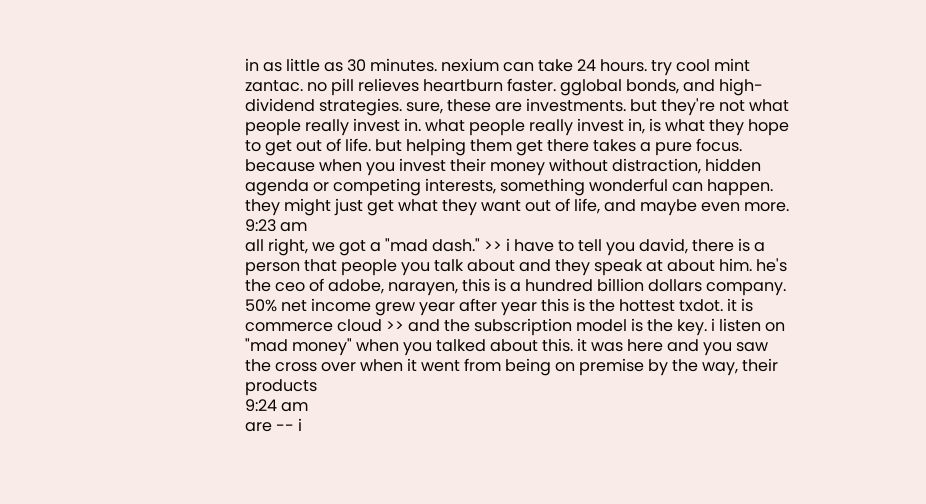in as little as 30 minutes. nexium can take 24 hours. try cool mint zantac. no pill relieves heartburn faster. gglobal bonds, and high-dividend strategies. sure, these are investments. but they're not what people really invest in. what people really invest in, is what they hope to get out of life. but helping them get there takes a pure focus. because when you invest their money without distraction, hidden agenda or competing interests, something wonderful can happen. they might just get what they want out of life, and maybe even more.
9:23 am
all right, we got a "mad dash." >> i have to tell you david, there is a person that people you talk about and they speak at about him. he's the ceo of adobe, narayen, this is a hundred billion dollars company. 50% net income grew year after year this is the hottest txdot. it is commerce cloud >> and the subscription model is the key. i listen on "mad money" when you talked about this. it was here and you saw the cross over when it went from being on premise by the way, their products
9:24 am
are -- i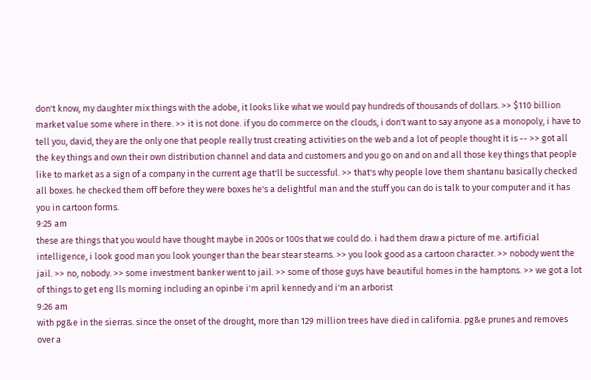don't know, my daughter mix things with the adobe, it looks like what we would pay hundreds of thousands of dollars. >> $110 billion market value some where in there. >> it is not done. if you do commerce on the clouds, i don't want to say anyone as a monopoly, i have to tell you, david, they are the only one that people really trust creating activities on the web and a lot of people thought it is -- >> got all the key things and own their own distribution channel and data and customers and you go on and on and all those key things that people like to market as a sign of a company in the current age that'll be successful. >> that's why people love them shantanu basically checked all boxes. he checked them off before they were boxes he's a delightful man and the stuff you can do is talk to your computer and it has you in cartoon forms.
9:25 am
these are things that you would have thought maybe in 200s or 100s that we could do. i had them draw a picture of me. artificial intelligence, i look good man you look younger than the bear stear stearns. >> you look good as a cartoon character. >> nobody went the jail. >> no, nobody. >> some investment banker went to jail. >> some of those guys have beautiful homes in the hamptons. >> we got a lot of things to get eng lls morning including an opinbe i'm april kennedy and i'm an arborist
9:26 am
with pg&e in the sierras. since the onset of the drought, more than 129 million trees have died in california. pg&e prunes and removes over a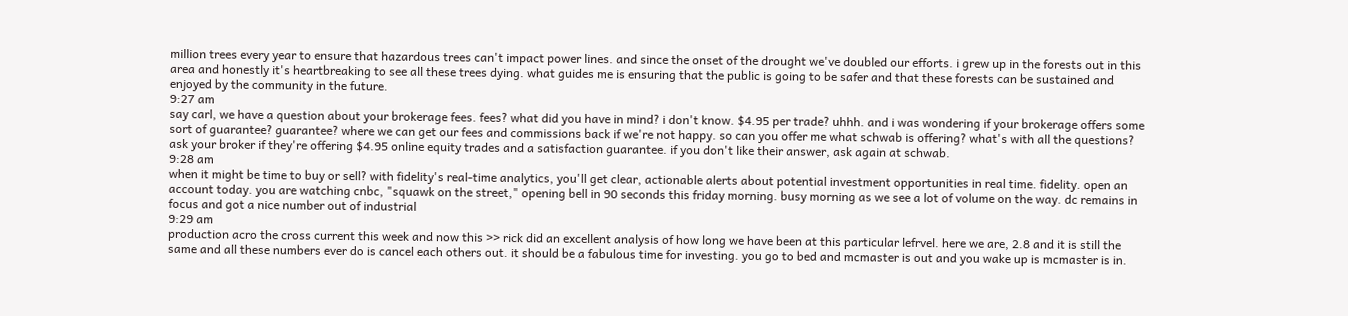million trees every year to ensure that hazardous trees can't impact power lines. and since the onset of the drought we've doubled our efforts. i grew up in the forests out in this area and honestly it's heartbreaking to see all these trees dying. what guides me is ensuring that the public is going to be safer and that these forests can be sustained and enjoyed by the community in the future.
9:27 am
say carl, we have a question about your brokerage fees. fees? what did you have in mind? i don't know. $4.95 per trade? uhhh. and i was wondering if your brokerage offers some sort of guarantee? guarantee? where we can get our fees and commissions back if we're not happy. so can you offer me what schwab is offering? what's with all the questions? ask your broker if they're offering $4.95 online equity trades and a satisfaction guarantee. if you don't like their answer, ask again at schwab.
9:28 am
when it might be time to buy or sell? with fidelity's real-time analytics, you'll get clear, actionable alerts about potential investment opportunities in real time. fidelity. open an account today. you are watching cnbc, "squawk on the street," opening bell in 90 seconds this friday morning. busy morning as we see a lot of volume on the way. dc remains in focus and got a nice number out of industrial
9:29 am
production acro the cross current this week and now this >> rick did an excellent analysis of how long we have been at this particular lefrvel. here we are, 2.8 and it is still the same and all these numbers ever do is cancel each others out. it should be a fabulous time for investing. you go to bed and mcmaster is out and you wake up is mcmaster is in.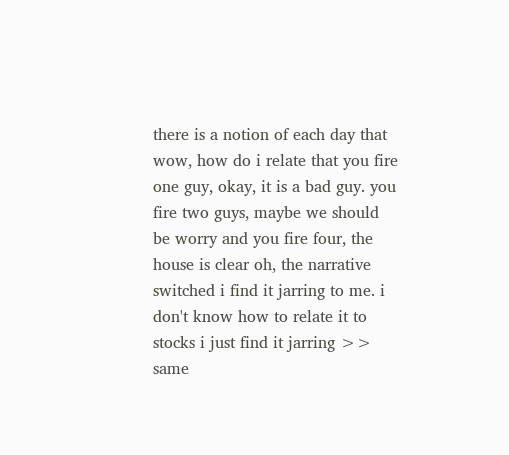there is a notion of each day that wow, how do i relate that you fire one guy, okay, it is a bad guy. you fire two guys, maybe we should be worry and you fire four, the house is clear oh, the narrative switched i find it jarring to me. i don't know how to relate it to stocks i just find it jarring >> same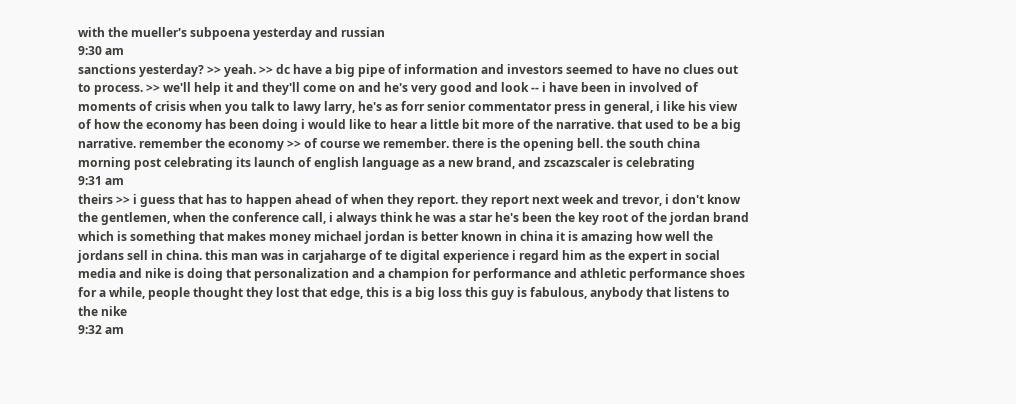with the mueller's subpoena yesterday and russian
9:30 am
sanctions yesterday? >> yeah. >> dc have a big pipe of information and investors seemed to have no clues out to process. >> we'll help it and they'll come on and he's very good and look -- i have been in involved of moments of crisis when you talk to lawy larry, he's as forr senior commentator press in general, i like his view of how the economy has been doing i would like to hear a little bit more of the narrative. that used to be a big narrative. remember the economy >> of course we remember. there is the opening bell. the south china morning post celebrating its launch of english language as a new brand, and zscazscaler is celebrating
9:31 am
theirs >> i guess that has to happen ahead of when they report. they report next week and trevor, i don't know the gentlemen, when the conference call, i always think he was a star he's been the key root of the jordan brand which is something that makes money michael jordan is better known in china it is amazing how well the jordans sell in china. this man was in carjaharge of te digital experience i regard him as the expert in social media and nike is doing that personalization and a champion for performance and athletic performance shoes for a while, people thought they lost that edge, this is a big loss this guy is fabulous, anybody that listens to the nike
9:32 am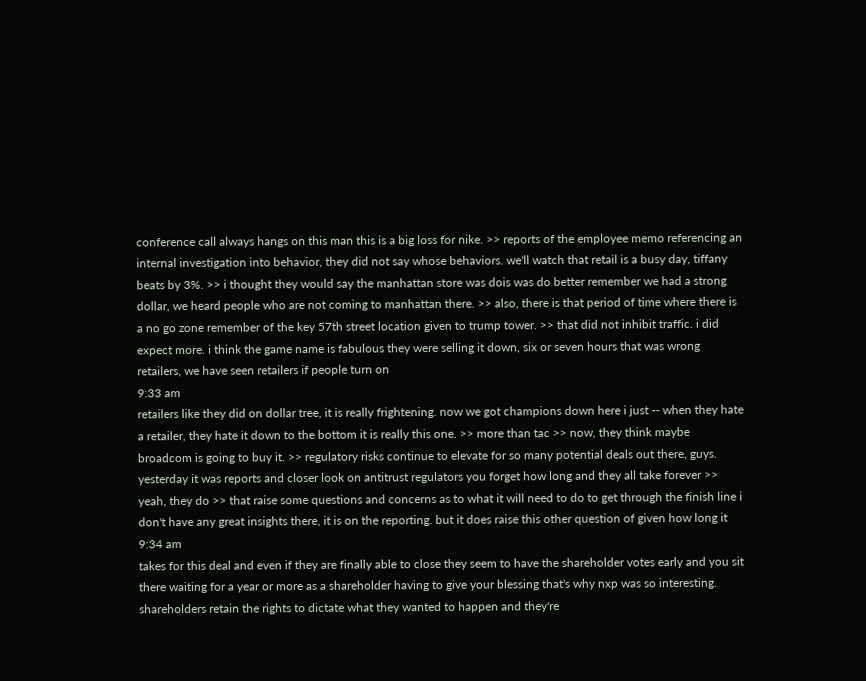conference call always hangs on this man this is a big loss for nike. >> reports of the employee memo referencing an internal investigation into behavior, they did not say whose behaviors. we'll watch that retail is a busy day, tiffany beats by 3%. >> i thought they would say the manhattan store was dois was do better remember we had a strong dollar, we heard people who are not coming to manhattan there. >> also, there is that period of time where there is a no go zone remember of the key 57th street location given to trump tower. >> that did not inhibit traffic. i did expect more. i think the game name is fabulous they were selling it down, six or seven hours that was wrong retailers, we have seen retailers if people turn on
9:33 am
retailers like they did on dollar tree, it is really frightening. now we got champions down here i just -- when they hate a retailer, they hate it down to the bottom it is really this one. >> more than tac >> now, they think maybe broadcom is going to buy it. >> regulatory risks continue to elevate for so many potential deals out there, guys. yesterday it was reports and closer look on antitrust regulators you forget how long and they all take forever >> yeah, they do >> that raise some questions and concerns as to what it will need to do to get through the finish line i don't have any great insights there, it is on the reporting. but it does raise this other question of given how long it
9:34 am
takes for this deal and even if they are finally able to close they seem to have the shareholder votes early and you sit there waiting for a year or more as a shareholder having to give your blessing that's why nxp was so interesting. shareholders retain the rights to dictate what they wanted to happen and they're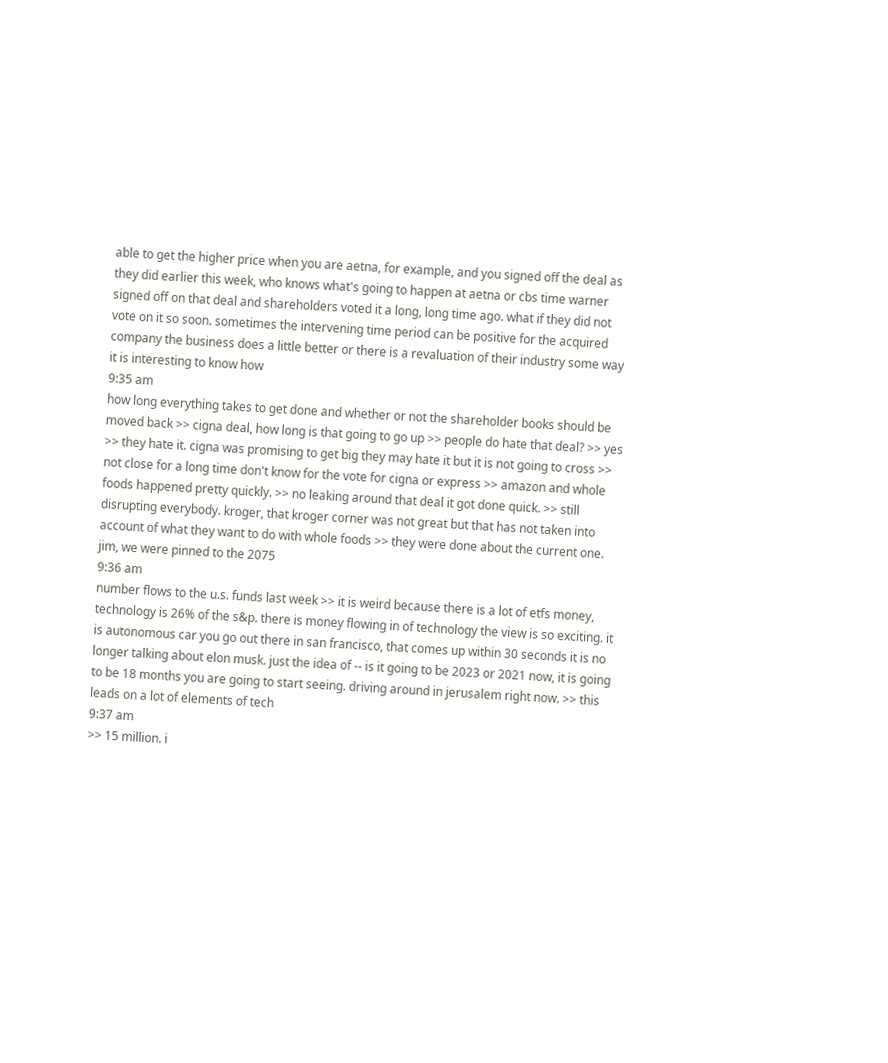able to get the higher price when you are aetna, for example, and you signed off the deal as they did earlier this week, who knows what's going to happen at aetna or cbs time warner signed off on that deal and shareholders voted it a long, long time ago. what if they did not vote on it so soon. sometimes the intervening time period can be positive for the acquired company the business does a little better or there is a revaluation of their industry some way it is interesting to know how
9:35 am
how long everything takes to get done and whether or not the shareholder books should be moved back >> cigna deal, how long is that going to go up >> people do hate that deal? >> yes >> they hate it. cigna was promising to get big they may hate it but it is not going to cross >> not close for a long time don't know for the vote for cigna or express >> amazon and whole foods happened pretty quickly. >> no leaking around that deal it got done quick. >> still disrupting everybody. kroger, that kroger corner was not great but that has not taken into account of what they want to do with whole foods >> they were done about the current one. jim, we were pinned to the 2075
9:36 am
number flows to the u.s. funds last week >> it is weird because there is a lot of etfs money, technology is 26% of the s&p. there is money flowing in of technology the view is so exciting. it is autonomous car you go out there in san francisco, that comes up within 30 seconds it is no longer talking about elon musk. just the idea of -- is it going to be 2023 or 2021 now, it is going to be 18 months you are going to start seeing. driving around in jerusalem right now. >> this leads on a lot of elements of tech
9:37 am
>> 15 million. i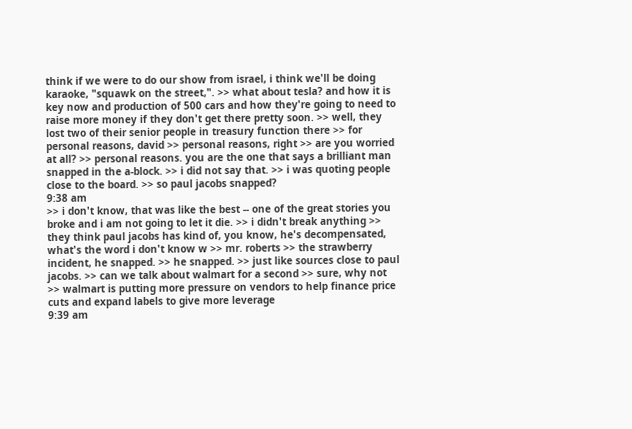think if we were to do our show from israel, i think we'll be doing karaoke, "squawk on the street,". >> what about tesla? and how it is key now and production of 500 cars and how they're going to need to raise more money if they don't get there pretty soon. >> well, they lost two of their senior people in treasury function there >> for personal reasons, david >> personal reasons, right >> are you worried at all? >> personal reasons. you are the one that says a brilliant man snapped in the a-block. >> i did not say that. >> i was quoting people close to the board. >> so paul jacobs snapped?
9:38 am
>> i don't know, that was like the best -- one of the great stories you broke and i am not going to let it die. >> i didn't break anything >> they think paul jacobs has kind of, you know, he's decompensated, what's the word i don't know w >> mr. roberts >> the strawberry incident, he snapped. >> he snapped. >> just like sources close to paul jacobs. >> can we talk about walmart for a second >> sure, why not >> walmart is putting more pressure on vendors to help finance price cuts and expand labels to give more leverage
9:39 am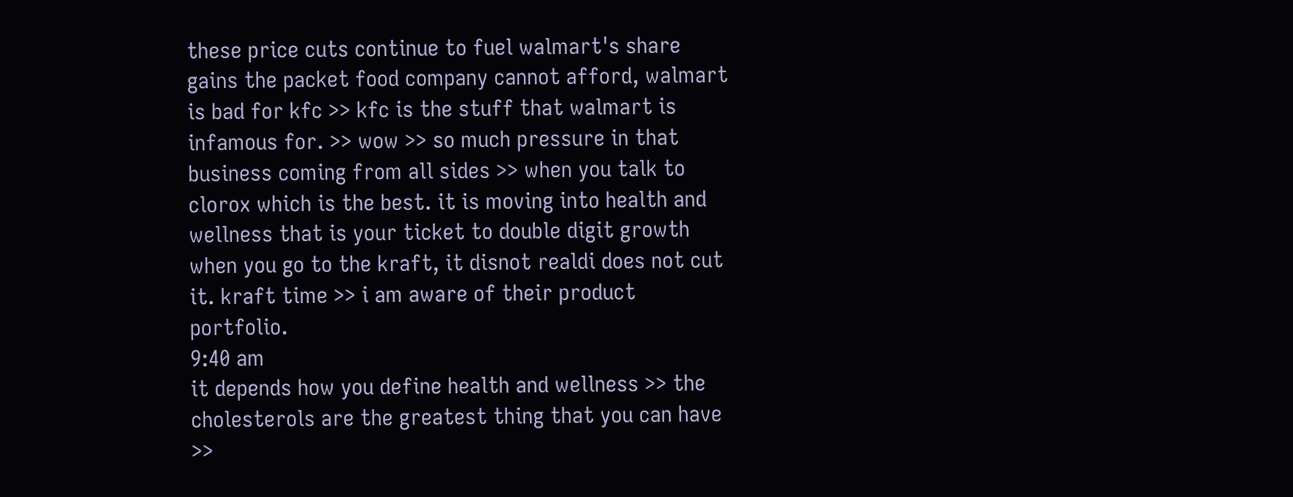these price cuts continue to fuel walmart's share gains the packet food company cannot afford, walmart is bad for kfc >> kfc is the stuff that walmart is infamous for. >> wow >> so much pressure in that business coming from all sides >> when you talk to clorox which is the best. it is moving into health and wellness that is your ticket to double digit growth when you go to the kraft, it disnot realdi does not cut it. kraft time >> i am aware of their product portfolio.
9:40 am
it depends how you define health and wellness >> the cholesterols are the greatest thing that you can have >>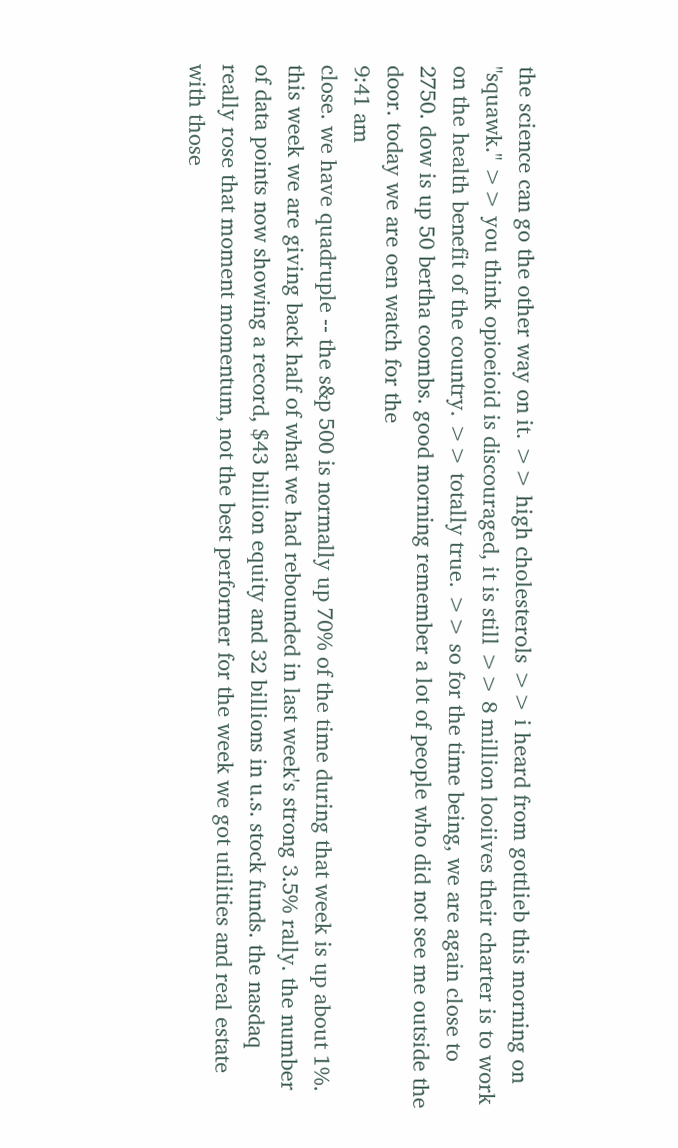the science can go the other way on it. >> high cholesterols >> i heard from gottlieb this morning on "squawk." >> you think opioeioid is discouraged, it is still >> 8 million looiives their charter is to work on the health benefit of the country. >> totally true. >> so for the time being, we are again close to 2750. dow is up 50 bertha coombs. good morning remember a lot of people who did not see me outside the door. today we are oen watch for the
9:41 am
close. we have quadruple -- the s&p 500 is normally up 70% of the time during that week is up about 1%. this week we are giving back half of what we had rebounded in last week's strong 3.5% rally. the number of data points now showing a record, $43 billion equity and 32 billions in u.s. stock funds. the nasdaq really rose that moment momentum, not the best performer for the week we got utilities and real estate with those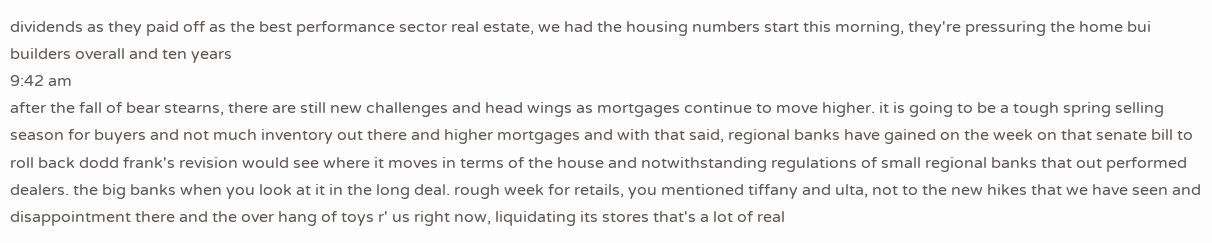dividends as they paid off as the best performance sector real estate, we had the housing numbers start this morning, they're pressuring the home bui builders overall and ten years
9:42 am
after the fall of bear stearns, there are still new challenges and head wings as mortgages continue to move higher. it is going to be a tough spring selling season for buyers and not much inventory out there and higher mortgages and with that said, regional banks have gained on the week on that senate bill to roll back dodd frank's revision would see where it moves in terms of the house and notwithstanding regulations of small regional banks that out performed dealers. the big banks when you look at it in the long deal. rough week for retails, you mentioned tiffany and ulta, not to the new hikes that we have seen and disappointment there and the over hang of toys r' us right now, liquidating its stores that's a lot of real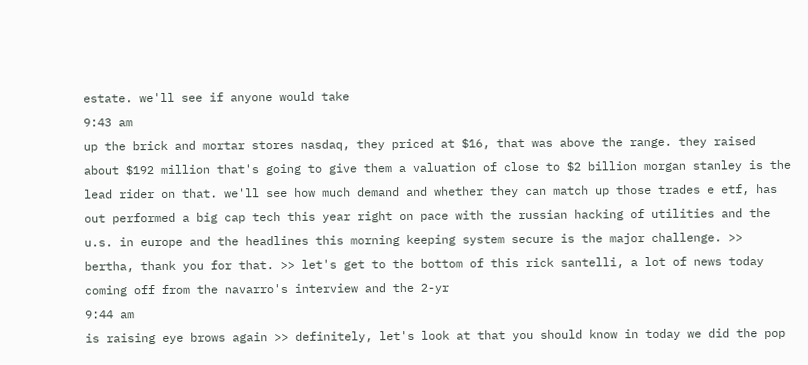estate. we'll see if anyone would take
9:43 am
up the brick and mortar stores nasdaq, they priced at $16, that was above the range. they raised about $192 million that's going to give them a valuation of close to $2 billion morgan stanley is the lead rider on that. we'll see how much demand and whether they can match up those trades e etf, has out performed a big cap tech this year right on pace with the russian hacking of utilities and the u.s. in europe and the headlines this morning keeping system secure is the major challenge. >> bertha, thank you for that. >> let's get to the bottom of this rick santelli, a lot of news today coming off from the navarro's interview and the 2-yr
9:44 am
is raising eye brows again >> definitely, let's look at that you should know in today we did the pop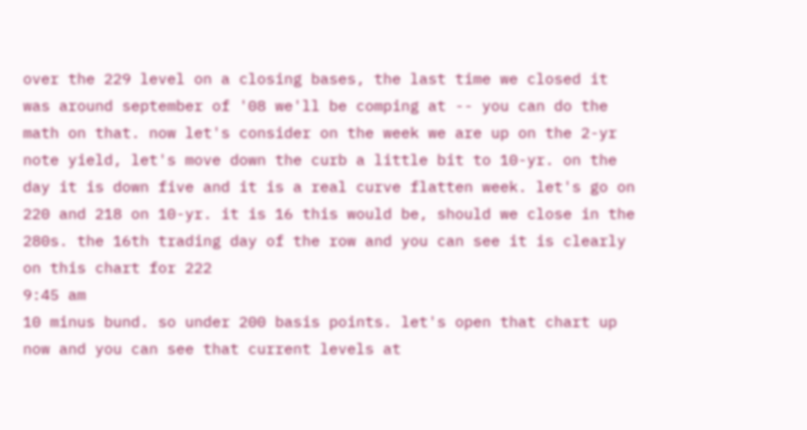over the 229 level on a closing bases, the last time we closed it was around september of '08 we'll be comping at -- you can do the math on that. now let's consider on the week we are up on the 2-yr note yield, let's move down the curb a little bit to 10-yr. on the day it is down five and it is a real curve flatten week. let's go on 220 and 218 on 10-yr. it is 16 this would be, should we close in the 280s. the 16th trading day of the row and you can see it is clearly on this chart for 222
9:45 am
10 minus bund. so under 200 basis points. let's open that chart up now and you can see that current levels at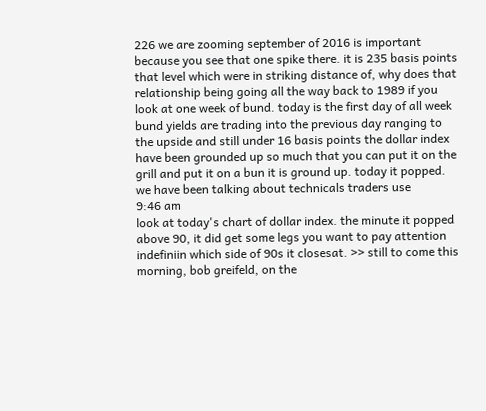226 we are zooming september of 2016 is important because you see that one spike there. it is 235 basis points that level which were in striking distance of, why does that relationship being going all the way back to 1989 if you look at one week of bund. today is the first day of all week bund yields are trading into the previous day ranging to the upside and still under 16 basis points the dollar index have been grounded up so much that you can put it on the grill and put it on a bun it is ground up. today it popped. we have been talking about technicals traders use
9:46 am
look at today's chart of dollar index. the minute it popped above 90, it did get some legs you want to pay attention indefiniin which side of 90s it closesat. >> still to come this morning, bob greifeld, on the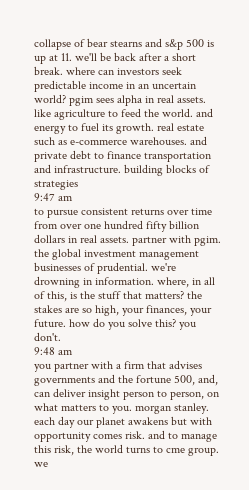collapse of bear stearns and s&p 500 is up at 11. we'll be back after a short break. where can investors seek predictable income in an uncertain world? pgim sees alpha in real assets. like agriculture to feed the world. and energy to fuel its growth. real estate such as e-commerce warehouses. and private debt to finance transportation and infrastructure. building blocks of strategies
9:47 am
to pursue consistent returns over time from over one hundred fifty billion dollars in real assets. partner with pgim. the global investment management businesses of prudential. we're drowning in information. where, in all of this, is the stuff that matters? the stakes are so high, your finances, your future. how do you solve this? you don't.
9:48 am
you partner with a firm that advises governments and the fortune 500, and, can deliver insight person to person, on what matters to you. morgan stanley. each day our planet awakens but with opportunity comes risk. and to manage this risk, the world turns to cme group. we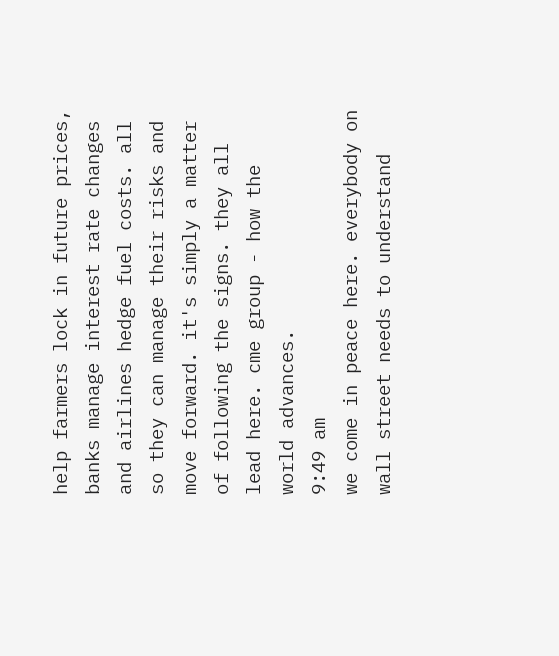help farmers lock in future prices, banks manage interest rate changes and airlines hedge fuel costs. all so they can manage their risks and move forward. it's simply a matter of following the signs. they all lead here. cme group - how the world advances.
9:49 am
we come in peace here. everybody on wall street needs to understand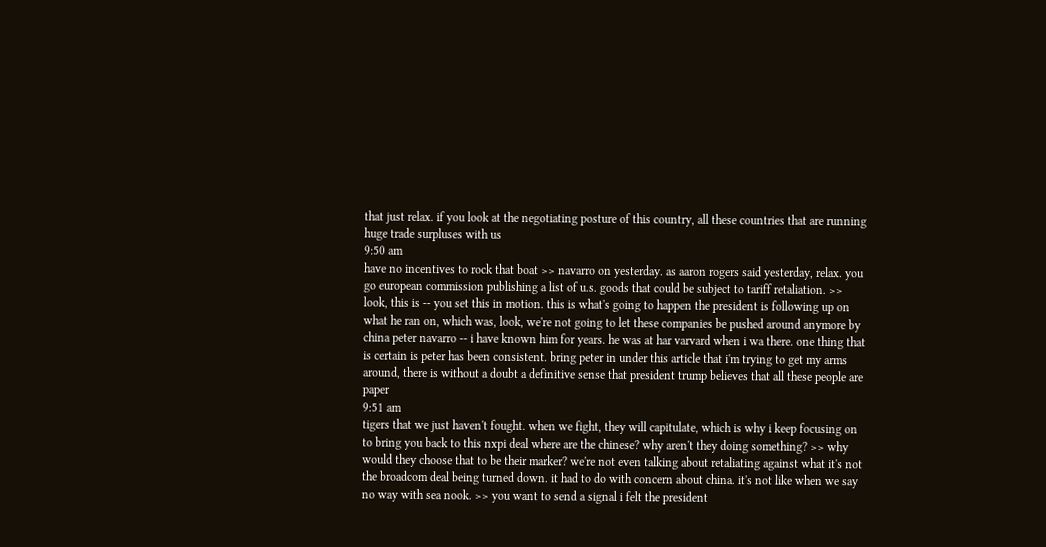that just relax. if you look at the negotiating posture of this country, all these countries that are running huge trade surpluses with us
9:50 am
have no incentives to rock that boat >> navarro on yesterday. as aaron rogers said yesterday, relax. you go european commission publishing a list of u.s. goods that could be subject to tariff retaliation. >> look, this is -- you set this in motion. this is what's going to happen the president is following up on what he ran on, which was, look, we're not going to let these companies be pushed around anymore by china peter navarro -- i have known him for years. he was at har varvard when i wa there. one thing that is certain is peter has been consistent. bring peter in under this article that i'm trying to get my arms around, there is without a doubt a definitive sense that president trump believes that all these people are paper
9:51 am
tigers that we just haven't fought. when we fight, they will capitulate, which is why i keep focusing on to bring you back to this nxpi deal where are the chinese? why aren't they doing something? >> why would they choose that to be their marker? we're not even talking about retaliating against what it's not the broadcom deal being turned down. it had to do with concern about china. it's not like when we say no way with sea nook. >> you want to send a signal i felt the president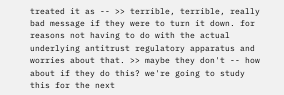treated it as -- >> terrible, terrible, really bad message if they were to turn it down. for reasons not having to do with the actual underlying antitrust regulatory apparatus and worries about that. >> maybe they don't -- how about if they do this? we're going to study this for the next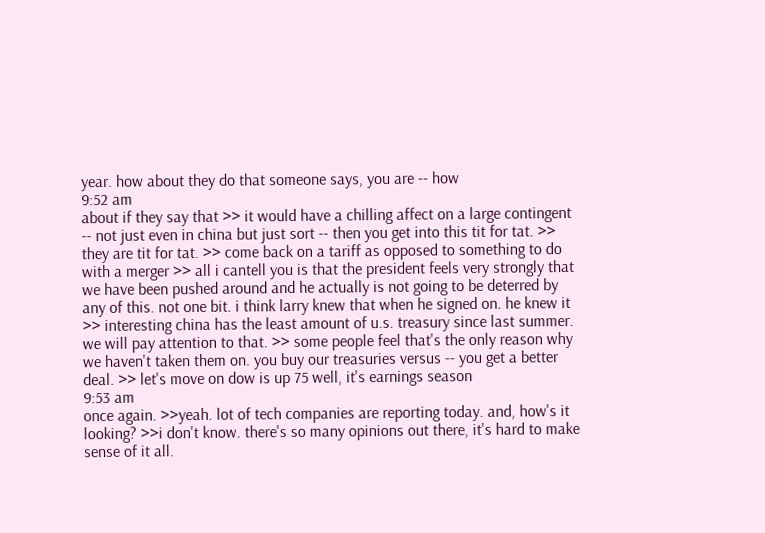year. how about they do that someone says, you are -- how
9:52 am
about if they say that >> it would have a chilling affect on a large contingent -- not just even in china but just sort -- then you get into this tit for tat. >> they are tit for tat. >> come back on a tariff as opposed to something to do with a merger >> all i cantell you is that the president feels very strongly that we have been pushed around and he actually is not going to be deterred by any of this. not one bit. i think larry knew that when he signed on. he knew it >> interesting china has the least amount of u.s. treasury since last summer. we will pay attention to that. >> some people feel that's the only reason why we haven't taken them on. you buy our treasuries versus -- you get a better deal. >> let's move on dow is up 75 well, it's earnings season
9:53 am
once again. >>yeah. lot of tech companies are reporting today. and, how's it looking? >>i don't know. there's so many opinions out there, it's hard to make sense of it all.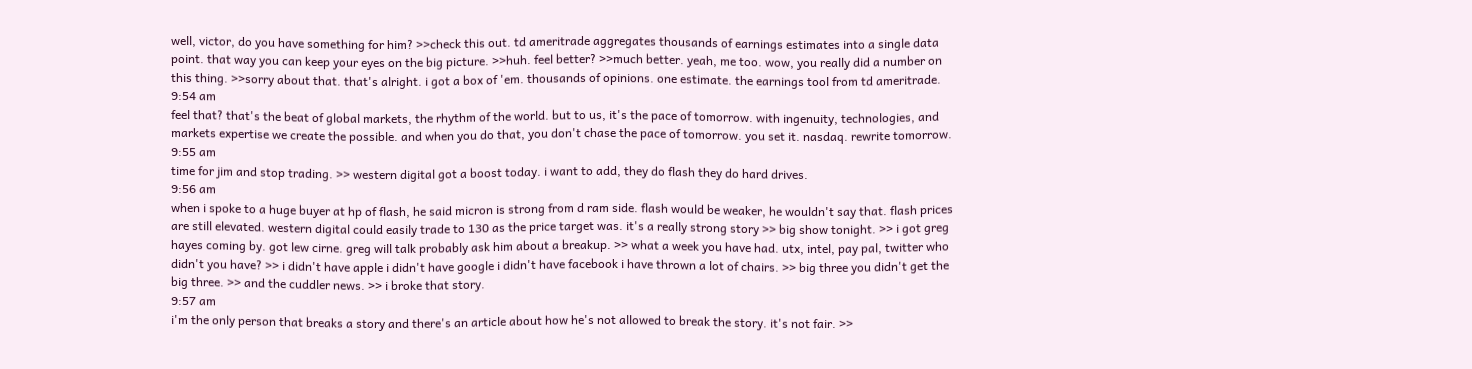well, victor, do you have something for him? >>check this out. td ameritrade aggregates thousands of earnings estimates into a single data point. that way you can keep your eyes on the big picture. >>huh. feel better? >>much better. yeah, me too. wow, you really did a number on this thing. >>sorry about that. that's alright. i got a box of 'em. thousands of opinions. one estimate. the earnings tool from td ameritrade.
9:54 am
feel that? that's the beat of global markets, the rhythm of the world. but to us, it's the pace of tomorrow. with ingenuity, technologies, and markets expertise we create the possible. and when you do that, you don't chase the pace of tomorrow. you set it. nasdaq. rewrite tomorrow.
9:55 am
time for jim and stop trading. >> western digital got a boost today. i want to add, they do flash they do hard drives.
9:56 am
when i spoke to a huge buyer at hp of flash, he said micron is strong from d ram side. flash would be weaker, he wouldn't say that. flash prices are still elevated. western digital could easily trade to 130 as the price target was. it's a really strong story >> big show tonight. >> i got greg hayes coming by. got lew cirne. greg will talk probably ask him about a breakup. >> what a week you have had. utx, intel, pay pal, twitter who didn't you have? >> i didn't have apple i didn't have google i didn't have facebook i have thrown a lot of chairs. >> big three you didn't get the big three. >> and the cuddler news. >> i broke that story.
9:57 am
i'm the only person that breaks a story and there's an article about how he's not allowed to break the story. it's not fair. >>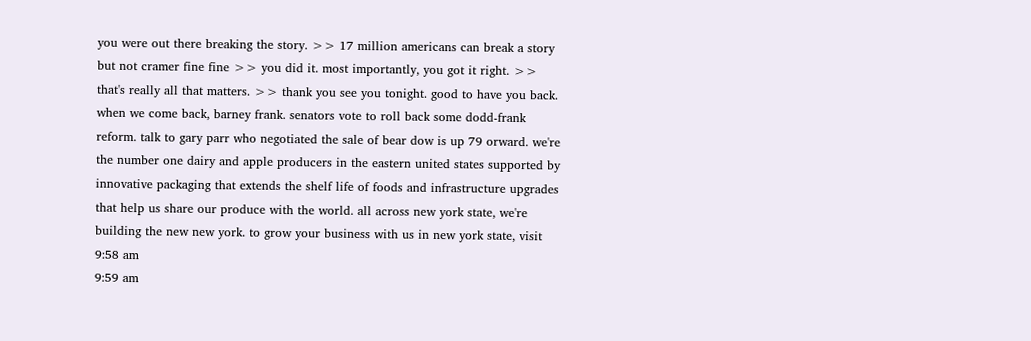you were out there breaking the story. >> 17 million americans can break a story but not cramer fine fine >> you did it. most importantly, you got it right. >> that's really all that matters. >> thank you see you tonight. good to have you back. when we come back, barney frank. senators vote to roll back some dodd-frank reform. talk to gary parr who negotiated the sale of bear dow is up 79 orward. we're the number one dairy and apple producers in the eastern united states supported by innovative packaging that extends the shelf life of foods and infrastructure upgrades that help us share our produce with the world. all across new york state, we're building the new new york. to grow your business with us in new york state, visit
9:58 am
9:59 am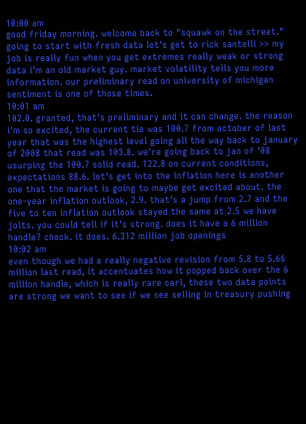10:00 am
good friday morning. welcome back to "squawk on the street." going to start with fresh data let's get to rick santelli >> my job is really fun when you get extremes really weak or strong data i'm an old market guy. market volatility tells you more information. our preliminary read on university of michigan sentiment is one of those times.
10:01 am
102.0. granted, that's preliminary and it can change. the reason i'm so excited, the current tie was 100.7 from october of last year that was the highest level going all the way back to january of 2008 that read was 103.8. we're going back to jan of '08 usurping the 100.7 solid read. 122.8 on current conditions, expectations 88.6. let's get into the inflation here is another one that the market is going to maybe get excited about. the one-year inflation outlook, 2.9. that's a jump from 2.7 and the five to ten inflation outlook stayed the same at 2.5 we have jolts. you could tell if it's strong. does it have a 6 million handle? check. it does. 6.312 million job openings
10:02 am
even though we had a really negative revision from 5.8 to 5.66 million last read, it accentuates how it popped back over the 6 million handle, which is really rare carl, these two data points are strong we want to see if we see selling in treasury pushing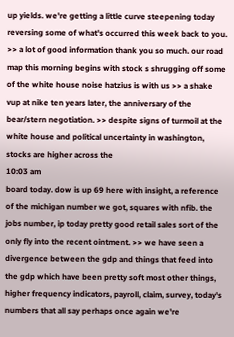up yields. we're getting a little curve steepening today reversing some of what's occurred this week back to you. >> a lot of good information thank you so much. our road map this morning begins with stock s shrugging off some of the white house noise hatzius is with us >> a shake vup at nike ten years later, the anniversary of the bear/stern negotiation. >> despite signs of turmoil at the white house and political uncertainty in washington, stocks are higher across the
10:03 am
board today. dow is up 69 here with insight, a reference of the michigan number we got, squares with nfib. the jobs number, ip today pretty good retail sales sort of the only fly into the recent ointment. >> we have seen a divergence between the gdp and things that feed into the gdp which have been pretty soft most other things, higher frequency indicators, payroll, claim, survey, today's numbers that all say perhaps once again we're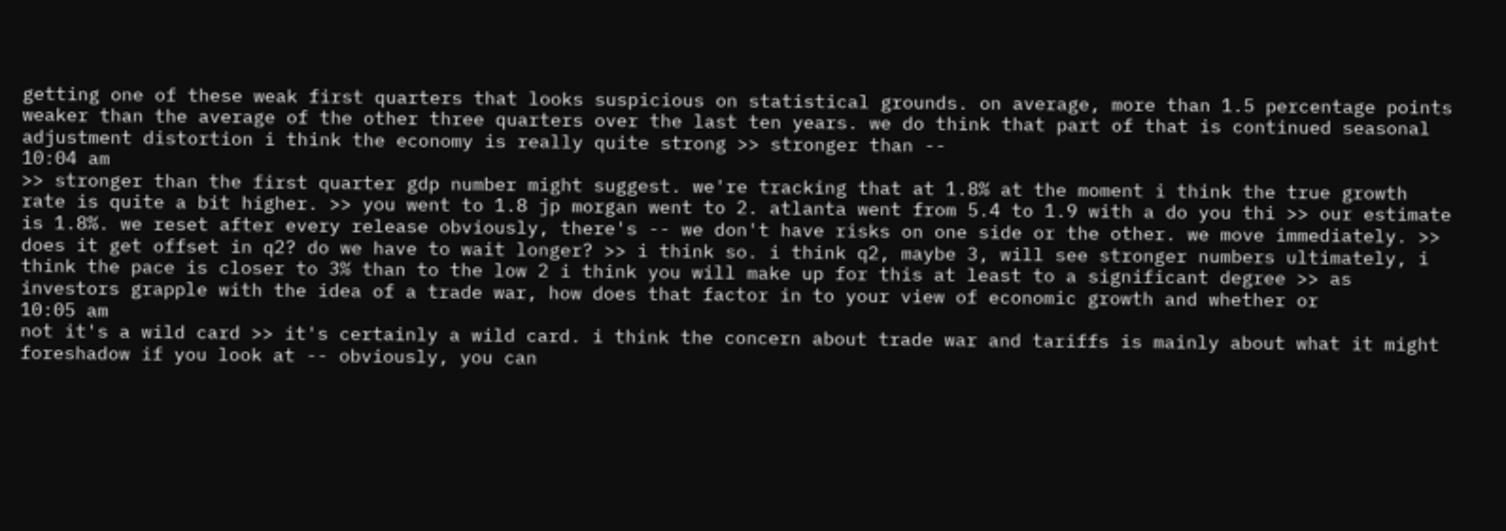getting one of these weak first quarters that looks suspicious on statistical grounds. on average, more than 1.5 percentage points weaker than the average of the other three quarters over the last ten years. we do think that part of that is continued seasonal adjustment distortion i think the economy is really quite strong >> stronger than --
10:04 am
>> stronger than the first quarter gdp number might suggest. we're tracking that at 1.8% at the moment i think the true growth rate is quite a bit higher. >> you went to 1.8 jp morgan went to 2. atlanta went from 5.4 to 1.9 with a do you thi >> our estimate is 1.8%. we reset after every release obviously, there's -- we don't have risks on one side or the other. we move immediately. >> does it get offset in q2? do we have to wait longer? >> i think so. i think q2, maybe 3, will see stronger numbers ultimately, i think the pace is closer to 3% than to the low 2 i think you will make up for this at least to a significant degree >> as investors grapple with the idea of a trade war, how does that factor in to your view of economic growth and whether or
10:05 am
not it's a wild card >> it's certainly a wild card. i think the concern about trade war and tariffs is mainly about what it might foreshadow if you look at -- obviously, you can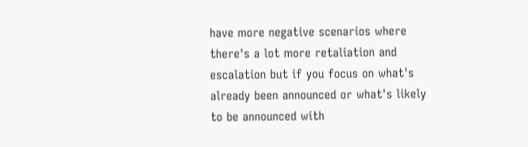have more negative scenarios where there's a lot more retaliation and escalation but if you focus on what's already been announced or what's likely to be announced with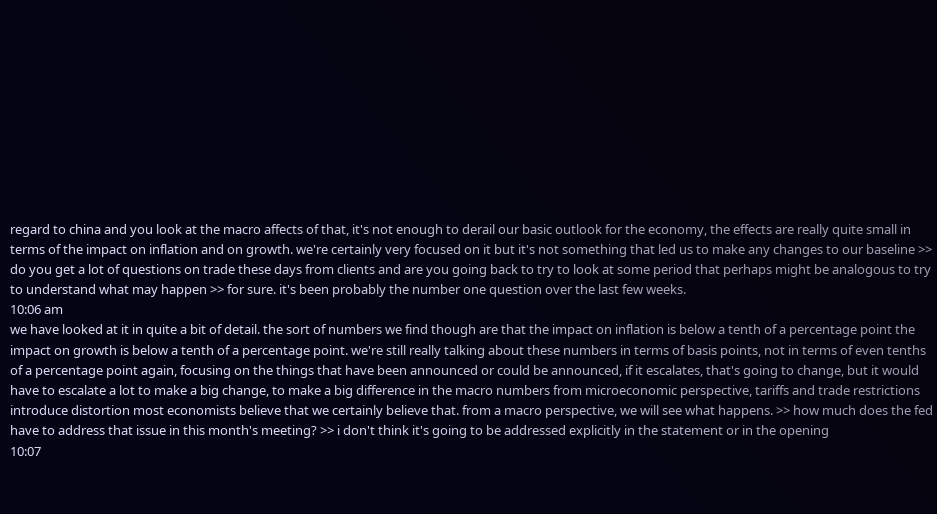regard to china and you look at the macro affects of that, it's not enough to derail our basic outlook for the economy, the effects are really quite small in terms of the impact on inflation and on growth. we're certainly very focused on it but it's not something that led us to make any changes to our baseline >> do you get a lot of questions on trade these days from clients and are you going back to try to look at some period that perhaps might be analogous to try to understand what may happen >> for sure. it's been probably the number one question over the last few weeks.
10:06 am
we have looked at it in quite a bit of detail. the sort of numbers we find though are that the impact on inflation is below a tenth of a percentage point the impact on growth is below a tenth of a percentage point. we're still really talking about these numbers in terms of basis points, not in terms of even tenths of a percentage point again, focusing on the things that have been announced or could be announced, if it escalates, that's going to change, but it would have to escalate a lot to make a big change, to make a big difference in the macro numbers from microeconomic perspective, tariffs and trade restrictions introduce distortion most economists believe that we certainly believe that. from a macro perspective, we will see what happens. >> how much does the fed have to address that issue in this month's meeting? >> i don't think it's going to be addressed explicitly in the statement or in the opening
10:07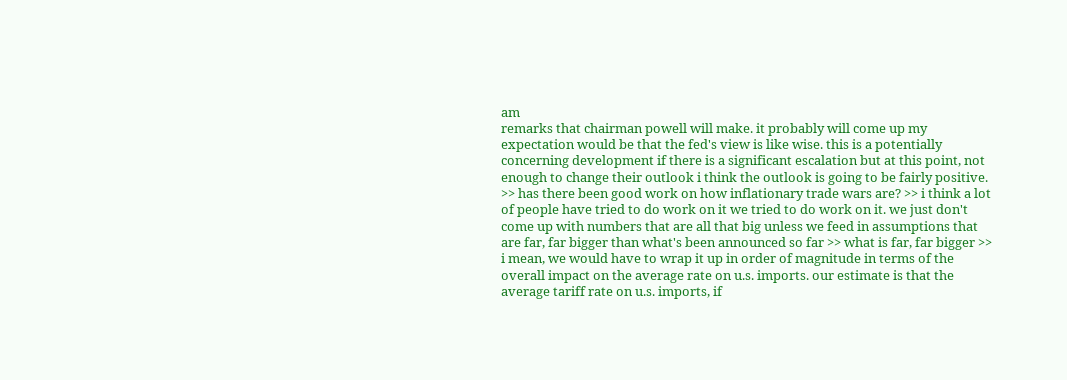am
remarks that chairman powell will make. it probably will come up my expectation would be that the fed's view is like wise. this is a potentially concerning development if there is a significant escalation but at this point, not enough to change their outlook i think the outlook is going to be fairly positive. >> has there been good work on how inflationary trade wars are? >> i think a lot of people have tried to do work on it we tried to do work on it. we just don't come up with numbers that are all that big unless we feed in assumptions that are far, far bigger than what's been announced so far >> what is far, far bigger >> i mean, we would have to wrap it up in order of magnitude in terms of the overall impact on the average rate on u.s. imports. our estimate is that the average tariff rate on u.s. imports, if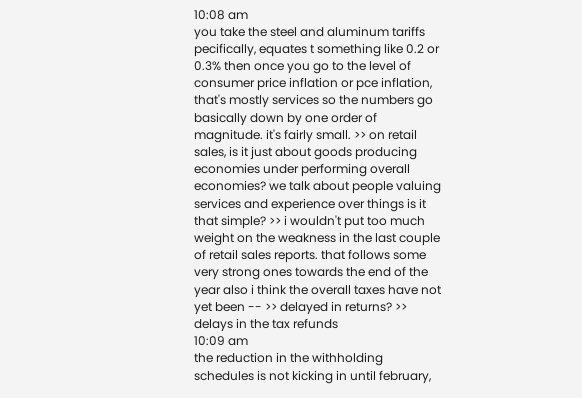10:08 am
you take the steel and aluminum tariffs pecifically, equates t something like 0.2 or 0.3% then once you go to the level of consumer price inflation or pce inflation, that's mostly services so the numbers go basically down by one order of magnitude. it's fairly small. >> on retail sales, is it just about goods producing economies under performing overall economies? we talk about people valuing services and experience over things is it that simple? >> i wouldn't put too much weight on the weakness in the last couple of retail sales reports. that follows some very strong ones towards the end of the year also i think the overall taxes have not yet been -- >> delayed in returns? >> delays in the tax refunds
10:09 am
the reduction in the withholding schedules is not kicking in until february,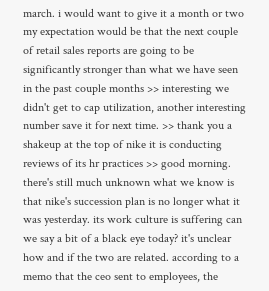march. i would want to give it a month or two my expectation would be that the next couple of retail sales reports are going to be significantly stronger than what we have seen in the past couple months >> interesting we didn't get to cap utilization, another interesting number save it for next time. >> thank you a shakeup at the top of nike it is conducting reviews of its hr practices >> good morning. there's still much unknown what we know is that nike's succession plan is no longer what it was yesterday. its work culture is suffering can we say a bit of a black eye today? it's unclear how and if the two are related. according to a memo that the ceo sent to employees, the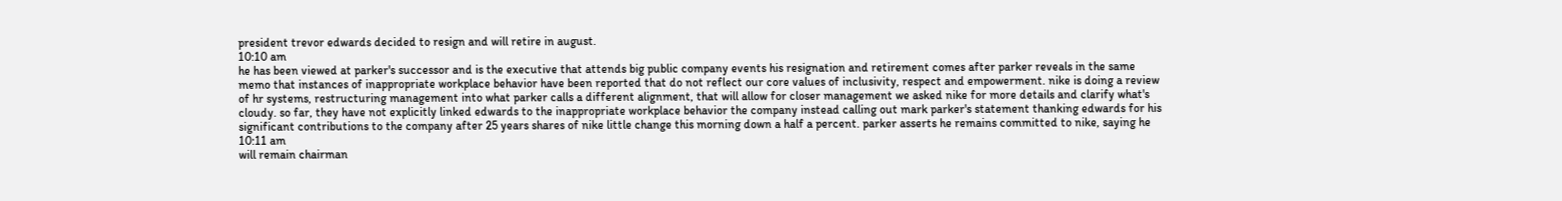president trevor edwards decided to resign and will retire in august.
10:10 am
he has been viewed at parker's successor and is the executive that attends big public company events his resignation and retirement comes after parker reveals in the same memo that instances of inappropriate workplace behavior have been reported that do not reflect our core values of inclusivity, respect and empowerment. nike is doing a review of hr systems, restructuring management into what parker calls a different alignment, that will allow for closer management we asked nike for more details and clarify what's cloudy. so far, they have not explicitly linked edwards to the inappropriate workplace behavior the company instead calling out mark parker's statement thanking edwards for his significant contributions to the company after 25 years shares of nike little change this morning down a half a percent. parker asserts he remains committed to nike, saying he
10:11 am
will remain chairman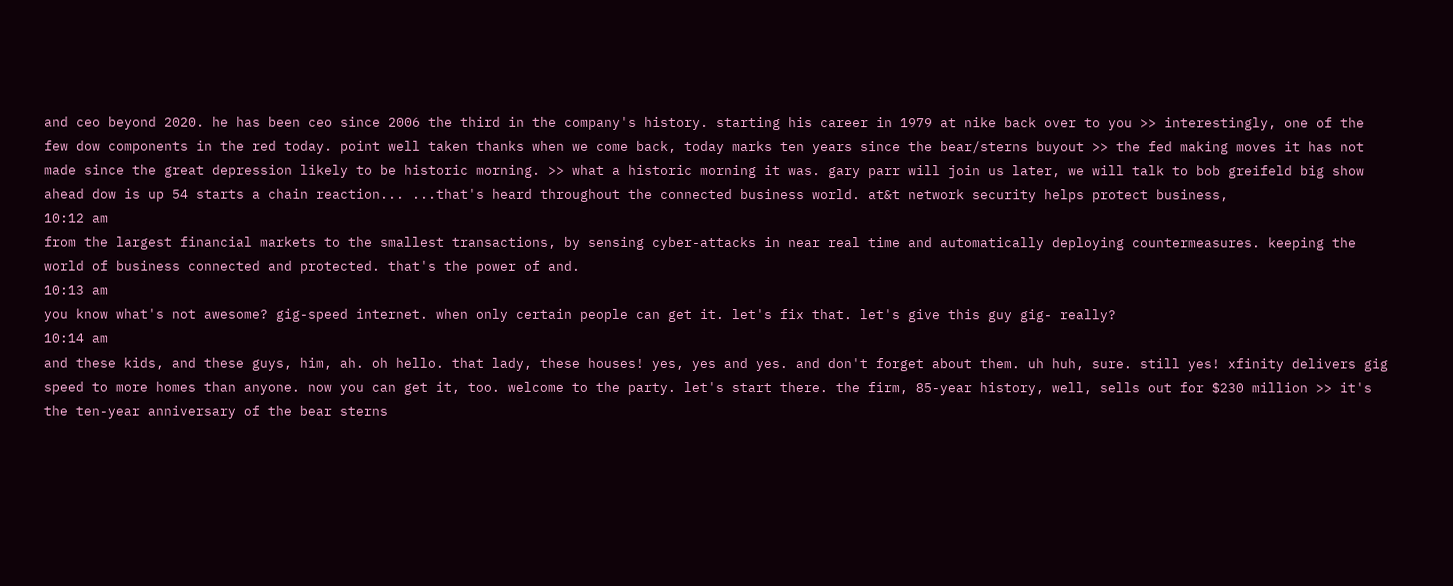and ceo beyond 2020. he has been ceo since 2006 the third in the company's history. starting his career in 1979 at nike back over to you >> interestingly, one of the few dow components in the red today. point well taken thanks when we come back, today marks ten years since the bear/sterns buyout >> the fed making moves it has not made since the great depression likely to be historic morning. >> what a historic morning it was. gary parr will join us later, we will talk to bob greifeld big show ahead dow is up 54 starts a chain reaction... ...that's heard throughout the connected business world. at&t network security helps protect business,
10:12 am
from the largest financial markets to the smallest transactions, by sensing cyber-attacks in near real time and automatically deploying countermeasures. keeping the world of business connected and protected. that's the power of and.
10:13 am
you know what's not awesome? gig-speed internet. when only certain people can get it. let's fix that. let's give this guy gig- really?
10:14 am
and these kids, and these guys, him, ah. oh hello. that lady, these houses! yes, yes and yes. and don't forget about them. uh huh, sure. still yes! xfinity delivers gig speed to more homes than anyone. now you can get it, too. welcome to the party. let's start there. the firm, 85-year history, well, sells out for $230 million >> it's the ten-year anniversary of the bear sterns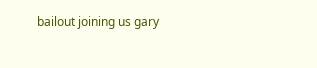bailout joining us gary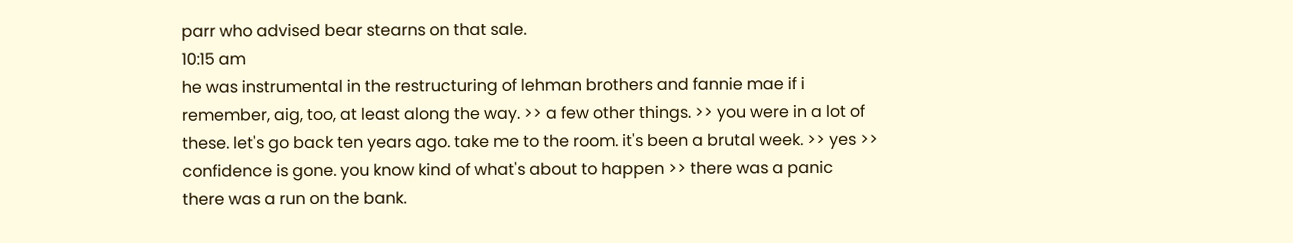parr who advised bear stearns on that sale.
10:15 am
he was instrumental in the restructuring of lehman brothers and fannie mae if i remember, aig, too, at least along the way. >> a few other things. >> you were in a lot of these. let's go back ten years ago. take me to the room. it's been a brutal week. >> yes >> confidence is gone. you know kind of what's about to happen >> there was a panic there was a run on the bank.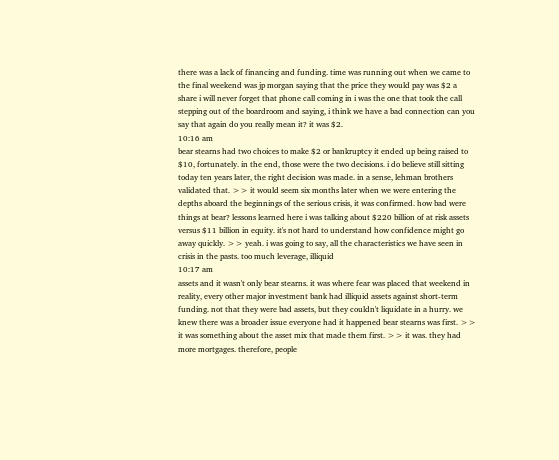there was a lack of financing and funding. time was running out when we came to the final weekend was jp morgan saying that the price they would pay was $2 a share i will never forget that phone call coming in i was the one that took the call stepping out of the boardroom and saying, i think we have a bad connection can you say that again do you really mean it? it was $2.
10:16 am
bear stearns had two choices to make $2 or bankruptcy it ended up being raised to $10, fortunately. in the end, those were the two decisions. i do believe still sitting today ten years later, the right decision was made. in a sense, lehman brothers validated that. >> it would seem six months later when we were entering the depths aboard the beginnings of the serious crisis, it was confirmed. how bad were things at bear? lessons learned here i was talking about $220 billion of at risk assets versus $11 billion in equity. it's not hard to understand how confidence might go away quickly. >> yeah. i was going to say, all the characteristics we have seen in crisis in the pasts. too much leverage, illiquid
10:17 am
assets and it wasn't only bear stearns. it was where fear was placed that weekend in reality, every other major investment bank had illiquid assets against short-term funding. not that they were bad assets, but they couldn't liquidate in a hurry. we knew there was a broader issue everyone had it happened bear stearns was first. >> it was something about the asset mix that made them first. >> it was. they had more mortgages. therefore, people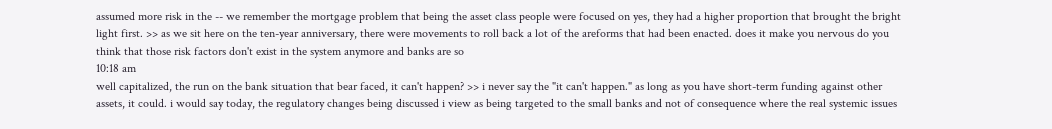assumed more risk in the -- we remember the mortgage problem that being the asset class people were focused on yes, they had a higher proportion that brought the bright light first. >> as we sit here on the ten-year anniversary, there were movements to roll back a lot of the areforms that had been enacted. does it make you nervous do you think that those risk factors don't exist in the system anymore and banks are so
10:18 am
well capitalized, the run on the bank situation that bear faced, it can't happen? >> i never say the "it can't happen." as long as you have short-term funding against other assets, it could. i would say today, the regulatory changes being discussed i view as being targeted to the small banks and not of consequence where the real systemic issues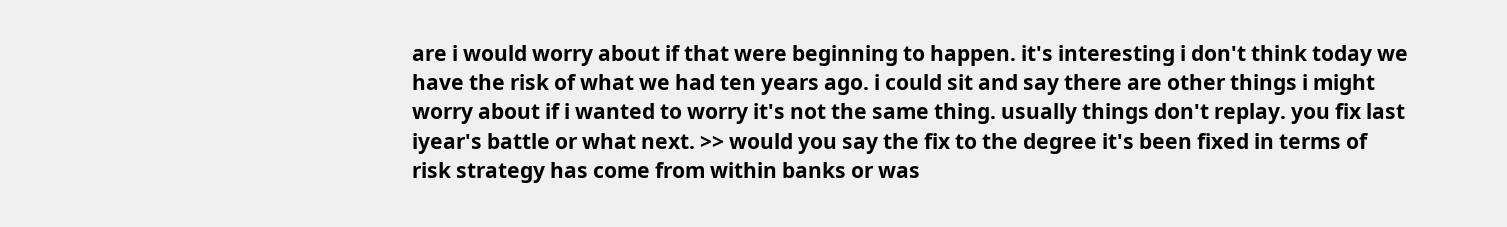are i would worry about if that were beginning to happen. it's interesting i don't think today we have the risk of what we had ten years ago. i could sit and say there are other things i might worry about if i wanted to worry it's not the same thing. usually things don't replay. you fix last iyear's battle or what next. >> would you say the fix to the degree it's been fixed in terms of risk strategy has come from within banks or was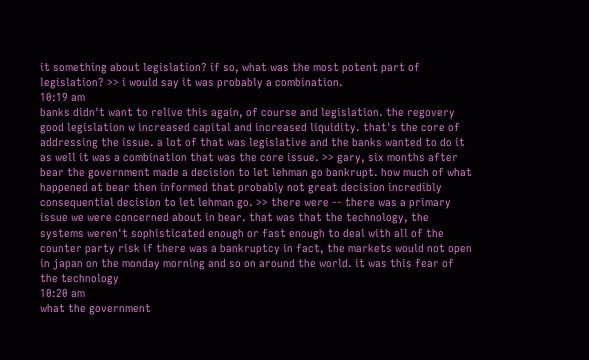it something about legislation? if so, what was the most potent part of legislation? >> i would say it was probably a combination.
10:19 am
banks didn't want to relive this again, of course and legislation. the regovery good legislation w increased capital and increased liquidity. that's the core of addressing the issue. a lot of that was legislative and the banks wanted to do it as well it was a combination that was the core issue. >> gary, six months after bear the government made a decision to let lehman go bankrupt. how much of what happened at bear then informed that probably not great decision incredibly consequential decision to let lehman go. >> there were -- there was a primary issue we were concerned about in bear. that was that the technology, the systems weren't sophisticated enough or fast enough to deal with all of the counter party risk if there was a bankruptcy in fact, the markets would not open in japan on the monday morning and so on around the world. it was this fear of the technology
10:20 am
what the government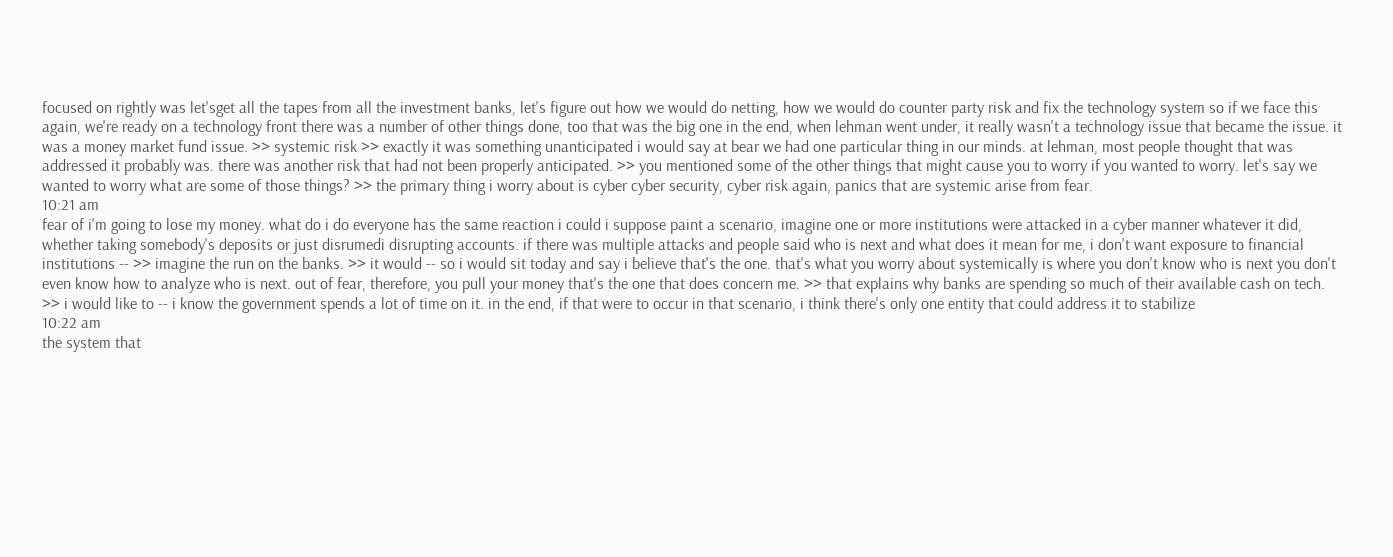focused on rightly was let'sget all the tapes from all the investment banks, let's figure out how we would do netting, how we would do counter party risk and fix the technology system so if we face this again, we're ready on a technology front there was a number of other things done, too that was the big one in the end, when lehman went under, it really wasn't a technology issue that became the issue. it was a money market fund issue. >> systemic risk >> exactly it was something unanticipated i would say at bear we had one particular thing in our minds. at lehman, most people thought that was addressed it probably was. there was another risk that had not been properly anticipated. >> you mentioned some of the other things that might cause you to worry if you wanted to worry. let's say we wanted to worry what are some of those things? >> the primary thing i worry about is cyber cyber security, cyber risk again, panics that are systemic arise from fear.
10:21 am
fear of i'm going to lose my money. what do i do everyone has the same reaction i could i suppose paint a scenario, imagine one or more institutions were attacked in a cyber manner whatever it did, whether taking somebody's deposits or just disrumedi disrupting accounts. if there was multiple attacks and people said who is next and what does it mean for me, i don't want exposure to financial institutions -- >> imagine the run on the banks. >> it would -- so i would sit today and say i believe that's the one. that's what you worry about systemically is where you don't know who is next you don't even know how to analyze who is next. out of fear, therefore, you pull your money that's the one that does concern me. >> that explains why banks are spending so much of their available cash on tech. >> i would like to -- i know the government spends a lot of time on it. in the end, if that were to occur in that scenario, i think there's only one entity that could address it to stabilize
10:22 am
the system that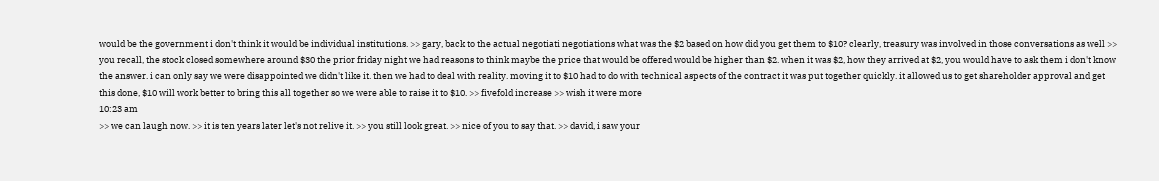would be the government i don't think it would be individual institutions. >> gary, back to the actual negotiati negotiations what was the $2 based on how did you get them to $10? clearly, treasury was involved in those conversations as well >> you recall, the stock closed somewhere around $30 the prior friday night we had reasons to think maybe the price that would be offered would be higher than $2. when it was $2, how they arrived at $2, you would have to ask them i don't know the answer. i can only say we were disappointed we didn't like it. then we had to deal with reality. moving it to $10 had to do with technical aspects of the contract it was put together quickly. it allowed us to get shareholder approval and get this done, $10 will work better to bring this all together so we were able to raise it to $10. >> fivefold increase >> wish it were more
10:23 am
>> we can laugh now. >> it is ten years later let's not relive it. >> you still look great. >> nice of you to say that. >> david, i saw your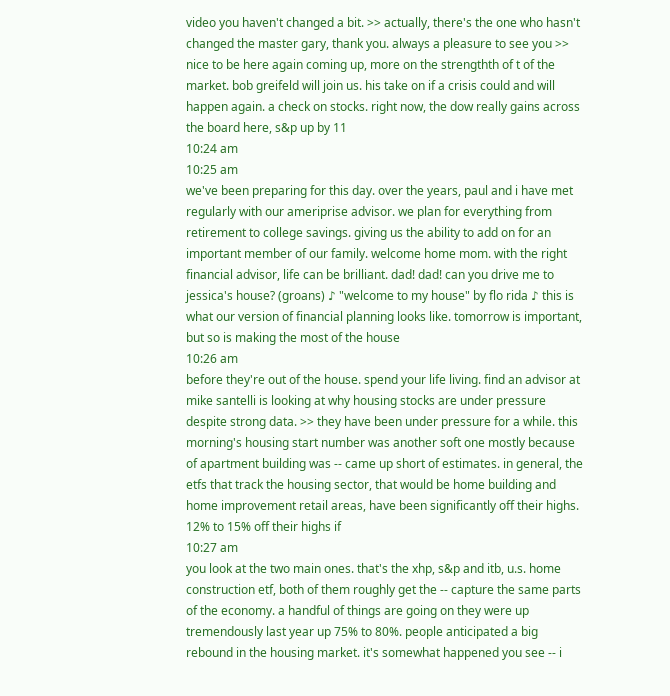video you haven't changed a bit. >> actually, there's the one who hasn't changed the master gary, thank you. always a pleasure to see you >> nice to be here again coming up, more on the strengthth of t of the market. bob greifeld will join us. his take on if a crisis could and will happen again. a check on stocks. right now, the dow really gains across the board here, s&p up by 11
10:24 am
10:25 am
we've been preparing for this day. over the years, paul and i have met regularly with our ameriprise advisor. we plan for everything from retirement to college savings. giving us the ability to add on for an important member of our family. welcome home mom. with the right financial advisor, life can be brilliant. dad! dad! can you drive me to jessica's house? (groans) ♪ "welcome to my house" by flo rida ♪ this is what our version of financial planning looks like. tomorrow is important, but so is making the most of the house
10:26 am
before they're out of the house. spend your life living. find an advisor at mike santelli is looking at why housing stocks are under pressure despite strong data. >> they have been under pressure for a while. this morning's housing start number was another soft one mostly because of apartment building was -- came up short of estimates. in general, the etfs that track the housing sector, that would be home building and home improvement retail areas, have been significantly off their highs. 12% to 15% off their highs if
10:27 am
you look at the two main ones. that's the xhp, s&p and itb, u.s. home construction etf, both of them roughly get the -- capture the same parts of the economy. a handful of things are going on they were up tremendously last year up 75% to 80%. people anticipated a big rebound in the housing market. it's somewhat happened you see -- i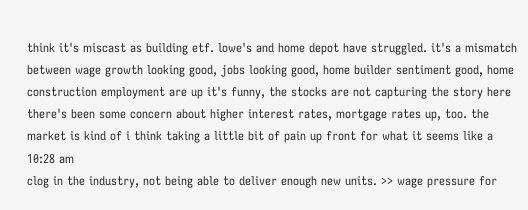think it's miscast as building etf. lowe's and home depot have struggled. it's a mismatch between wage growth looking good, jobs looking good, home builder sentiment good, home construction employment are up it's funny, the stocks are not capturing the story here there's been some concern about higher interest rates, mortgage rates up, too. the market is kind of i think taking a little bit of pain up front for what it seems like a
10:28 am
clog in the industry, not being able to deliver enough new units. >> wage pressure for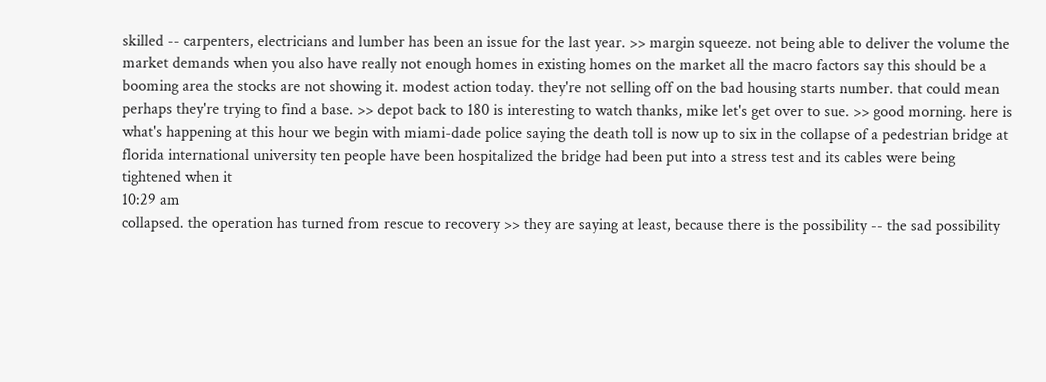skilled -- carpenters, electricians and lumber has been an issue for the last year. >> margin squeeze. not being able to deliver the volume the market demands when you also have really not enough homes in existing homes on the market all the macro factors say this should be a booming area the stocks are not showing it. modest action today. they're not selling off on the bad housing starts number. that could mean perhaps they're trying to find a base. >> depot back to 180 is interesting to watch thanks, mike let's get over to sue. >> good morning. here is what's happening at this hour we begin with miami-dade police saying the death toll is now up to six in the collapse of a pedestrian bridge at florida international university ten people have been hospitalized the bridge had been put into a stress test and its cables were being tightened when it
10:29 am
collapsed. the operation has turned from rescue to recovery >> they are saying at least, because there is the possibility -- the sad possibility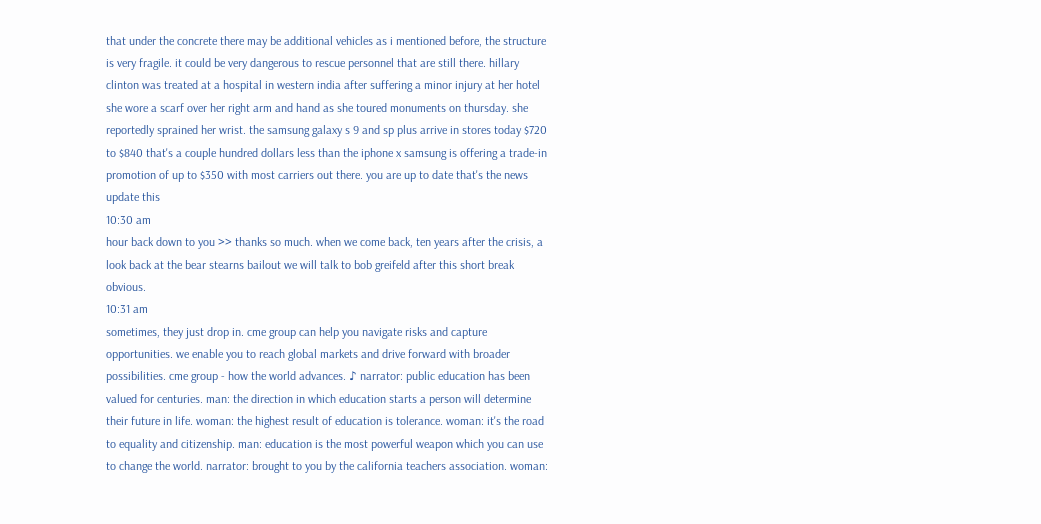that under the concrete there may be additional vehicles as i mentioned before, the structure is very fragile. it could be very dangerous to rescue personnel that are still there. hillary clinton was treated at a hospital in western india after suffering a minor injury at her hotel she wore a scarf over her right arm and hand as she toured monuments on thursday. she reportedly sprained her wrist. the samsung galaxy s 9 and sp plus arrive in stores today $720 to $840 that's a couple hundred dollars less than the iphone x samsung is offering a trade-in promotion of up to $350 with most carriers out there. you are up to date that's the news update this
10:30 am
hour back down to you >> thanks so much. when we come back, ten years after the crisis, a look back at the bear stearns bailout we will talk to bob greifeld after this short break obvious.
10:31 am
sometimes, they just drop in. cme group can help you navigate risks and capture opportunities. we enable you to reach global markets and drive forward with broader possibilities. cme group - how the world advances. ♪ narrator: public education has been valued for centuries. man: the direction in which education starts a person will determine their future in life. woman: the highest result of education is tolerance. woman: it's the road to equality and citizenship. man: education is the most powerful weapon which you can use to change the world. narrator: brought to you by the california teachers association. woman: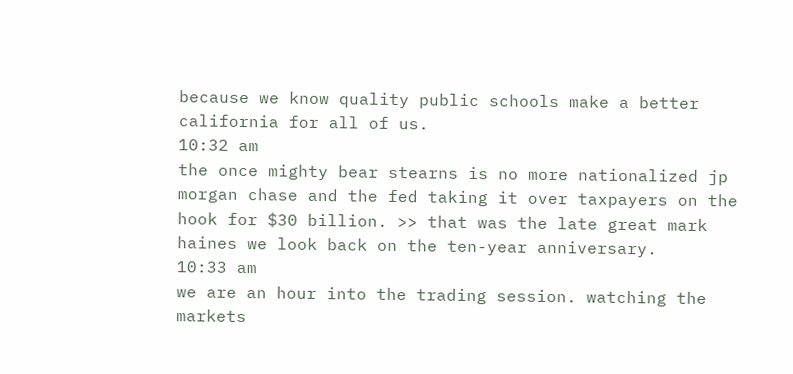because we know quality public schools make a better california for all of us.
10:32 am
the once mighty bear stearns is no more nationalized jp morgan chase and the fed taking it over taxpayers on the hook for $30 billion. >> that was the late great mark haines we look back on the ten-year anniversary.
10:33 am
we are an hour into the trading session. watching the markets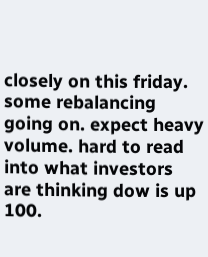closely on this friday. some rebalancing going on. expect heavy volume. hard to read into what investors are thinking dow is up 100.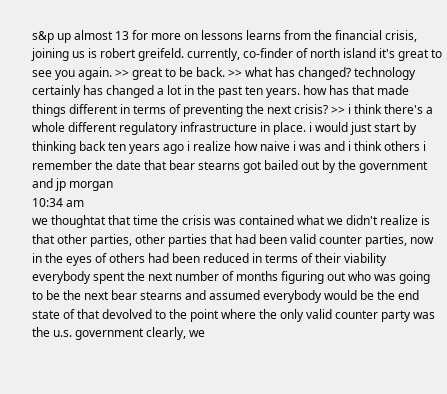s&p up almost 13 for more on lessons learns from the financial crisis, joining us is robert greifeld. currently, co-finder of north island it's great to see you again. >> great to be back. >> what has changed? technology certainly has changed a lot in the past ten years. how has that made things different in terms of preventing the next crisis? >> i think there's a whole different regulatory infrastructure in place. i would just start by thinking back ten years ago i realize how naive i was and i think others i remember the date that bear stearns got bailed out by the government and jp morgan
10:34 am
we thoughtat that time the crisis was contained what we didn't realize is that other parties, other parties that had been valid counter parties, now in the eyes of others had been reduced in terms of their viability everybody spent the next number of months figuring out who was going to be the next bear stearns and assumed everybody would be the end state of that devolved to the point where the only valid counter party was the u.s. government clearly, we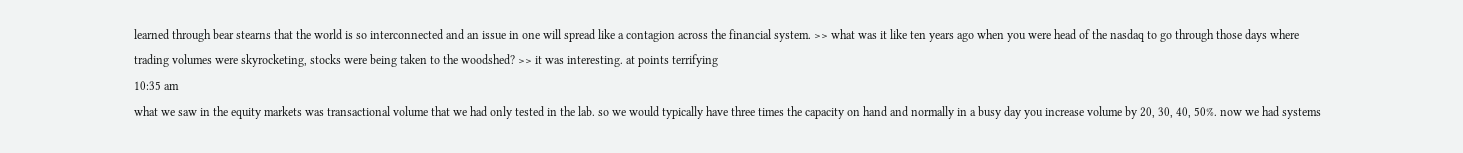learned through bear stearns that the world is so interconnected and an issue in one will spread like a contagion across the financial system. >> what was it like ten years ago when you were head of the nasdaq to go through those days where trading volumes were skyrocketing, stocks were being taken to the woodshed? >> it was interesting. at points terrifying
10:35 am
what we saw in the equity markets was transactional volume that we had only tested in the lab. so we would typically have three times the capacity on hand and normally in a busy day you increase volume by 20, 30, 40, 50%. now we had systems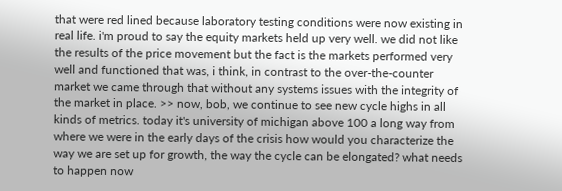that were red lined because laboratory testing conditions were now existing in real life. i'm proud to say the equity markets held up very well. we did not like the results of the price movement but the fact is the markets performed very well and functioned that was, i think, in contrast to the over-the-counter market we came through that without any systems issues with the integrity of the market in place. >> now, bob, we continue to see new cycle highs in all kinds of metrics. today it's university of michigan above 100 a long way from where we were in the early days of the crisis how would you characterize the way we are set up for growth, the way the cycle can be elongated? what needs to happen now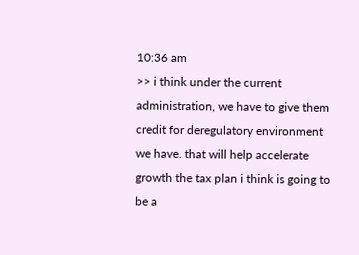10:36 am
>> i think under the current administration, we have to give them credit for deregulatory environment we have. that will help accelerate growth the tax plan i think is going to be a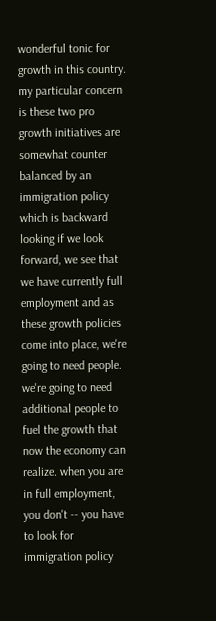wonderful tonic for growth in this country. my particular concern is these two pro growth initiatives are somewhat counter balanced by an immigration policy which is backward looking if we look forward, we see that we have currently full employment and as these growth policies come into place, we're going to need people. we're going to need additional people to fuel the growth that now the economy can realize. when you are in full employment, you don't -- you have to look for immigration policy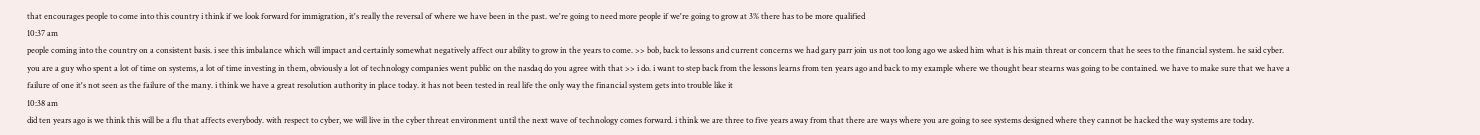that encourages people to come into this country i think if we look forward for immigration, it's really the reversal of where we have been in the past. we're going to need more people if we're going to grow at 3% there has to be more qualified
10:37 am
people coming into the country on a consistent basis. i see this imbalance which will impact and certainly somewhat negatively affect our ability to grow in the years to come. >> bob, back to lessons and current concerns we had gary parr join us not too long ago we asked him what is his main threat or concern that he sees to the financial system. he said cyber. you are a guy who spent a lot of time on systems, a lot of time investing in them, obviously a lot of technology companies went public on the nasdaq do you agree with that >> i do. i want to step back from the lessons learns from ten years ago and back to my example where we thought bear stearns was going to be contained. we have to make sure that we have a failure of one it's not seen as the failure of the many. i think we have a great resolution authority in place today. it has not been tested in real life the only way the financial system gets into trouble like it
10:38 am
did ten years ago is we think this will be a flu that affects everybody. with respect to cyber, we will live in the cyber threat environment until the next wave of technology comes forward. i think we are three to five years away from that there are ways where you are going to see systems designed where they cannot be hacked the way systems are today.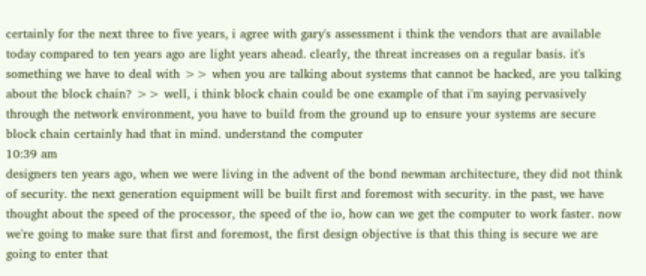certainly for the next three to five years, i agree with gary's assessment i think the vendors that are available today compared to ten years ago are light years ahead. clearly, the threat increases on a regular basis. it's something we have to deal with >> when you are talking about systems that cannot be hacked, are you talking about the block chain? >> well, i think block chain could be one example of that i'm saying pervasively through the network environment, you have to build from the ground up to ensure your systems are secure block chain certainly had that in mind. understand the computer
10:39 am
designers ten years ago, when we were living in the advent of the bond newman architecture, they did not think of security. the next generation equipment will be built first and foremost with security. in the past, we have thought about the speed of the processor, the speed of the io, how can we get the computer to work faster. now we're going to make sure that first and foremost, the first design objective is that this thing is secure we are going to enter that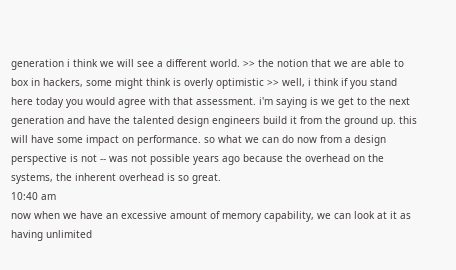generation i think we will see a different world. >> the notion that we are able to box in hackers, some might think is overly optimistic >> well, i think if you stand here today you would agree with that assessment. i'm saying is we get to the next generation and have the talented design engineers build it from the ground up. this will have some impact on performance. so what we can do now from a design perspective is not -- was not possible years ago because the overhead on the systems, the inherent overhead is so great.
10:40 am
now when we have an excessive amount of memory capability, we can look at it as having unlimited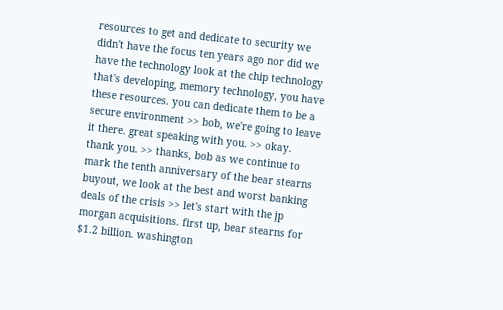resources to get and dedicate to security we didn't have the focus ten years ago nor did we have the technology look at the chip technology that's developing, memory technology, you have these resources. you can dedicate them to be a secure environment >> bob, we're going to leave it there. great speaking with you. >> okay. thank you. >> thanks, bob as we continue to mark the tenth anniversary of the bear stearns buyout, we look at the best and worst banking deals of the crisis >> let's start with the jp morgan acquisitions. first up, bear stearns for $1.2 billion. washington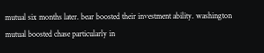mutual six months later. bear boosted their investment ability. washington mutual boosted chase particularly in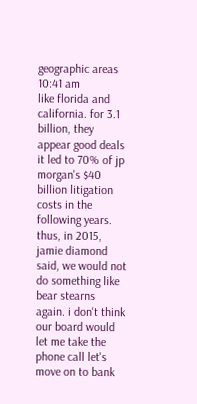geographic areas
10:41 am
like florida and california. for 3.1 billion, they appear good deals it led to 70% of jp morgan's $40 billion litigation costs in the following years. thus, in 2015, jamie diamond said, we would not do something like bear stearns again. i don't think our board would let me take the phone call let's move on to bank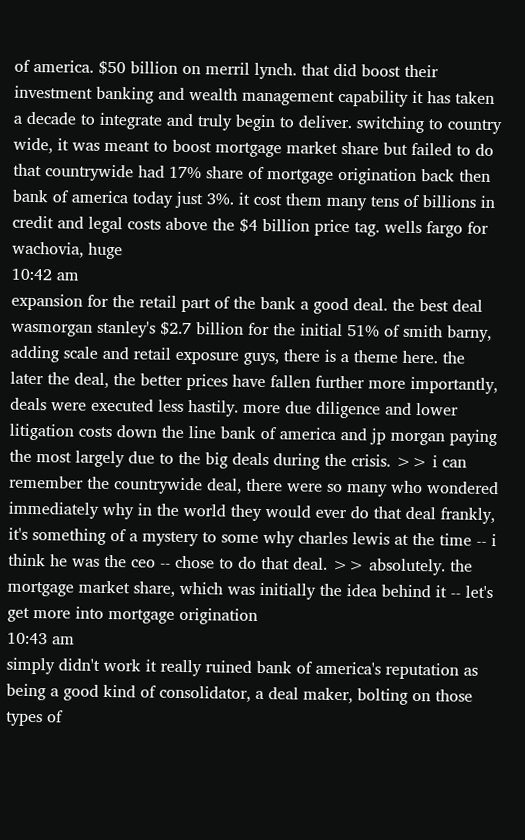of america. $50 billion on merril lynch. that did boost their investment banking and wealth management capability it has taken a decade to integrate and truly begin to deliver. switching to country wide, it was meant to boost mortgage market share but failed to do that countrywide had 17% share of mortgage origination back then bank of america today just 3%. it cost them many tens of billions in credit and legal costs above the $4 billion price tag. wells fargo for wachovia, huge
10:42 am
expansion for the retail part of the bank a good deal. the best deal wasmorgan stanley's $2.7 billion for the initial 51% of smith barny, adding scale and retail exposure guys, there is a theme here. the later the deal, the better prices have fallen further more importantly, deals were executed less hastily. more due diligence and lower litigation costs down the line bank of america and jp morgan paying the most largely due to the big deals during the crisis. >> i can remember the countrywide deal, there were so many who wondered immediately why in the world they would ever do that deal frankly, it's something of a mystery to some why charles lewis at the time -- i think he was the ceo -- chose to do that deal. >> absolutely. the mortgage market share, which was initially the idea behind it -- let's get more into mortgage origination
10:43 am
simply didn't work it really ruined bank of america's reputation as being a good kind of consolidator, a deal maker, bolting on those types of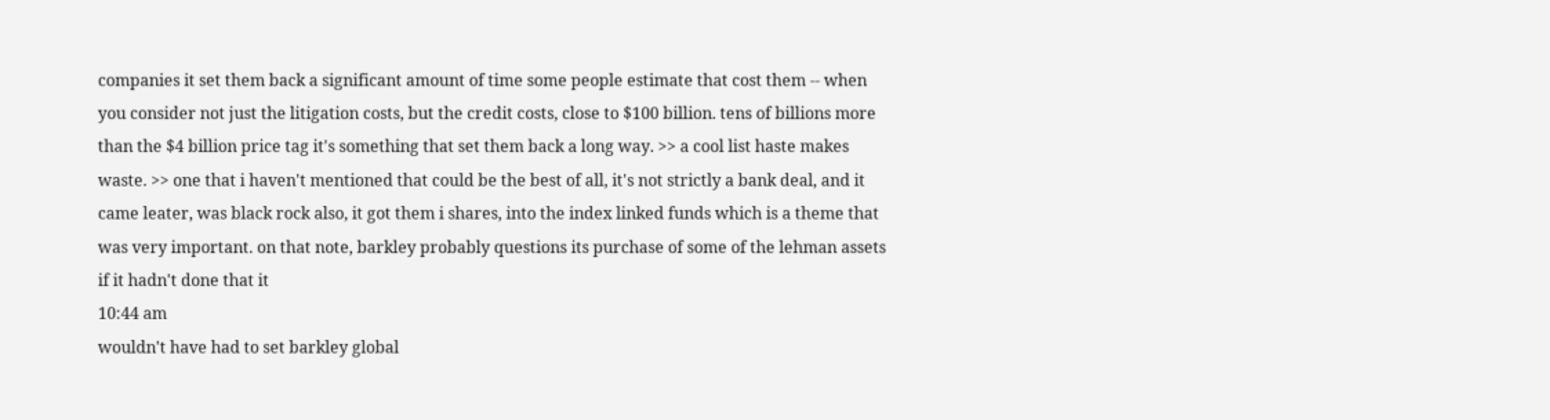companies it set them back a significant amount of time some people estimate that cost them -- when you consider not just the litigation costs, but the credit costs, close to $100 billion. tens of billions more than the $4 billion price tag it's something that set them back a long way. >> a cool list haste makes waste. >> one that i haven't mentioned that could be the best of all, it's not strictly a bank deal, and it came leater, was black rock also, it got them i shares, into the index linked funds which is a theme that was very important. on that note, barkley probably questions its purchase of some of the lehman assets if it hadn't done that it
10:44 am
wouldn't have had to set barkley global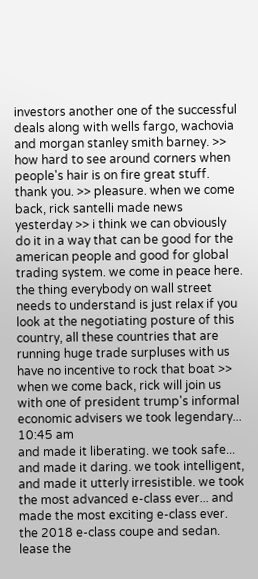investors another one of the successful deals along with wells fargo, wachovia and morgan stanley smith barney. >> how hard to see around corners when people's hair is on fire great stuff. thank you. >> pleasure. when we come back, rick santelli made news yesterday >> i think we can obviously do it in a way that can be good for the american people and good for global trading system. we come in peace here. the thing everybody on wall street needs to understand is just relax if you look at the negotiating posture of this country, all these countries that are running huge trade surpluses with us have no incentive to rock that boat >> when we come back, rick will join us with one of president trump's informal economic advisers we took legendary...
10:45 am
and made it liberating. we took safe... and made it daring. we took intelligent, and made it utterly irresistible. we took the most advanced e-class ever... and made the most exciting e-class ever. the 2018 e-class coupe and sedan. lease the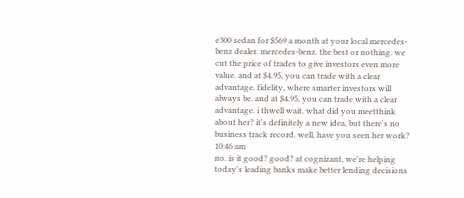e300 sedan for $569 a month at your local mercedes-benz dealer. mercedes-benz. the best or nothing. we cut the price of trades to give investors even more value. and at $4.95, you can trade with a clear advantage. fidelity, where smarter investors will always be. and at $4.95, you can trade with a clear advantage. i thwell wait. what did you meetthink about her? it's definitely a new idea, but there's no business track record. well, have you seen her work?
10:46 am
no. is it good? good? at cognizant, we're helping today's leading banks make better lending decisions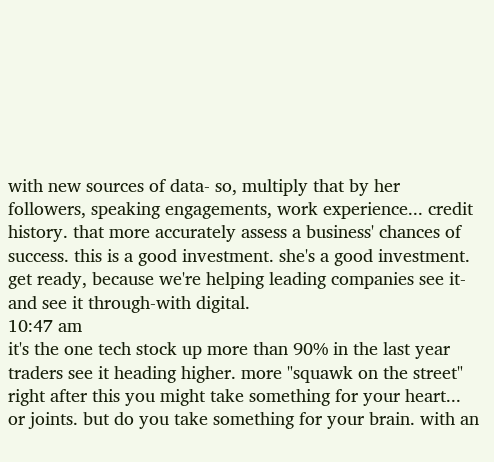with new sources of data- so, multiply that by her followers, speaking engagements, work experience... credit history. that more accurately assess a business' chances of success. this is a good investment. she's a good investment. get ready, because we're helping leading companies see it- and see it through-with digital.
10:47 am
it's the one tech stock up more than 90% in the last year traders see it heading higher. more "squawk on the street" right after this you might take something for your heart... or joints. but do you take something for your brain. with an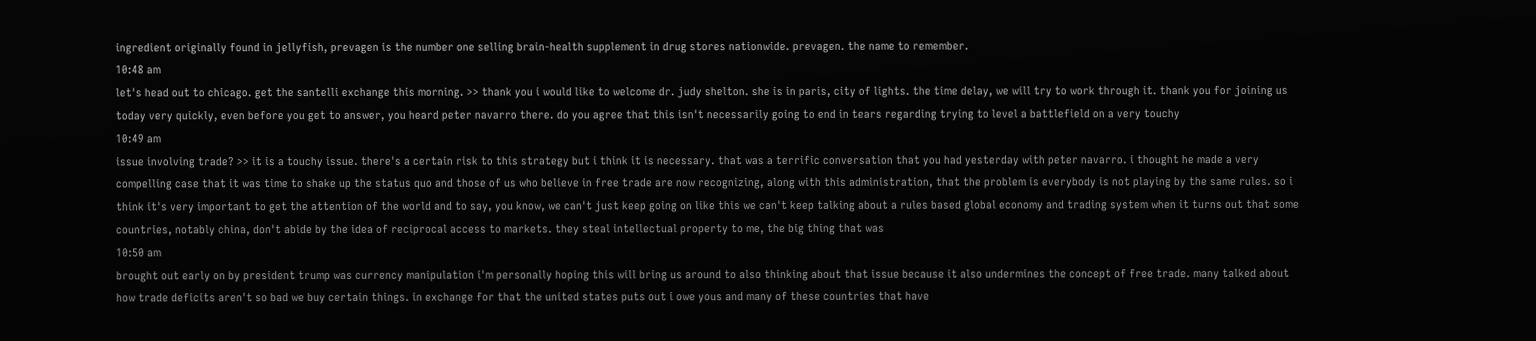ingredient originally found in jellyfish, prevagen is the number one selling brain-health supplement in drug stores nationwide. prevagen. the name to remember.
10:48 am
let's head out to chicago. get the santelli exchange this morning. >> thank you i would like to welcome dr. judy shelton. she is in paris, city of lights. the time delay, we will try to work through it. thank you for joining us today very quickly, even before you get to answer, you heard peter navarro there. do you agree that this isn't necessarily going to end in tears regarding trying to level a battlefield on a very touchy
10:49 am
issue involving trade? >> it is a touchy issue. there's a certain risk to this strategy but i think it is necessary. that was a terrific conversation that you had yesterday with peter navarro. i thought he made a very compelling case that it was time to shake up the status quo and those of us who believe in free trade are now recognizing, along with this administration, that the problem is everybody is not playing by the same rules. so i think it's very important to get the attention of the world and to say, you know, we can't just keep going on like this we can't keep talking about a rules based global economy and trading system when it turns out that some countries, notably china, don't abide by the idea of reciprocal access to markets. they steal intellectual property to me, the big thing that was
10:50 am
brought out early on by president trump was currency manipulation i'm personally hoping this will bring us around to also thinking about that issue because it also undermines the concept of free trade. many talked about how trade deficits aren't so bad we buy certain things. in exchange for that the united states puts out i owe yous and many of these countries that have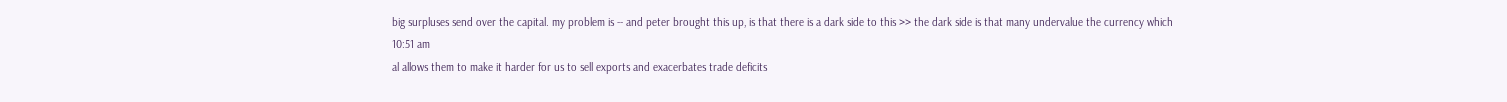big surpluses send over the capital. my problem is -- and peter brought this up, is that there is a dark side to this >> the dark side is that many undervalue the currency which
10:51 am
al allows them to make it harder for us to sell exports and exacerbates trade deficits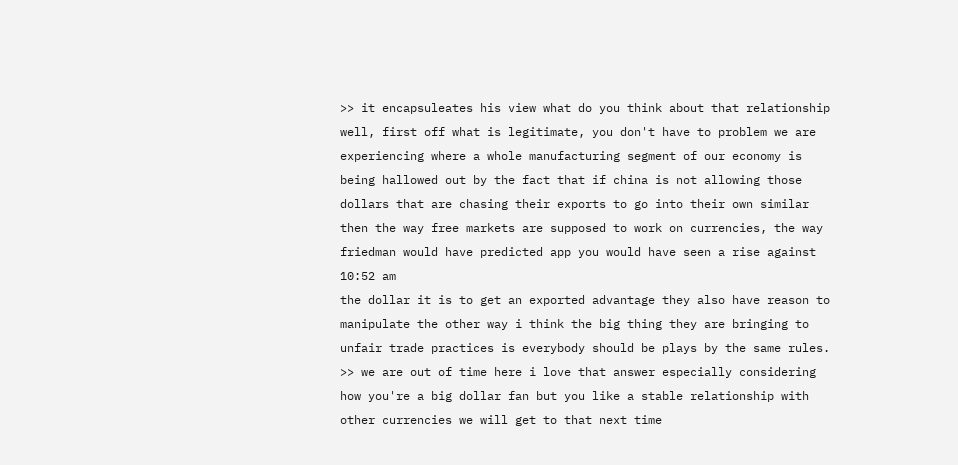>> it encapsuleates his view what do you think about that relationship well, first off what is legitimate, you don't have to problem we are experiencing where a whole manufacturing segment of our economy is being hallowed out by the fact that if china is not allowing those dollars that are chasing their exports to go into their own similar then the way free markets are supposed to work on currencies, the way friedman would have predicted app you would have seen a rise against
10:52 am
the dollar it is to get an exported advantage they also have reason to manipulate the other way i think the big thing they are bringing to unfair trade practices is everybody should be plays by the same rules. >> we are out of time here i love that answer especially considering how you're a big dollar fan but you like a stable relationship with other currencies we will get to that next time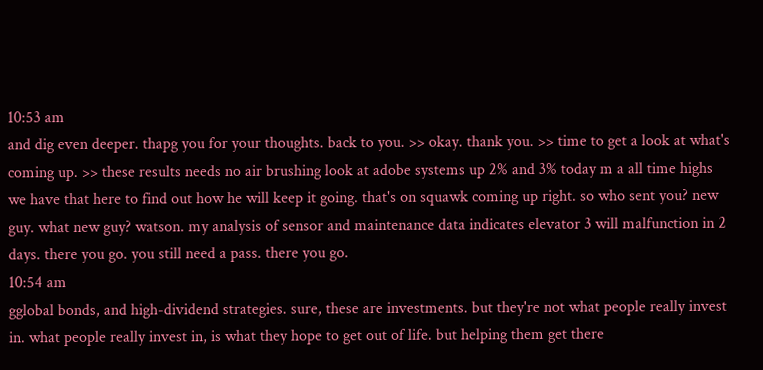10:53 am
and dig even deeper. thapg you for your thoughts. back to you. >> okay. thank you. >> time to get a look at what's coming up. >> these results needs no air brushing look at adobe systems up 2% and 3% today m a all time highs we have that here to find out how he will keep it going. that's on squawk coming up right. so who sent you? new guy. what new guy? watson. my analysis of sensor and maintenance data indicates elevator 3 will malfunction in 2 days. there you go. you still need a pass. there you go.
10:54 am
gglobal bonds, and high-dividend strategies. sure, these are investments. but they're not what people really invest in. what people really invest in, is what they hope to get out of life. but helping them get there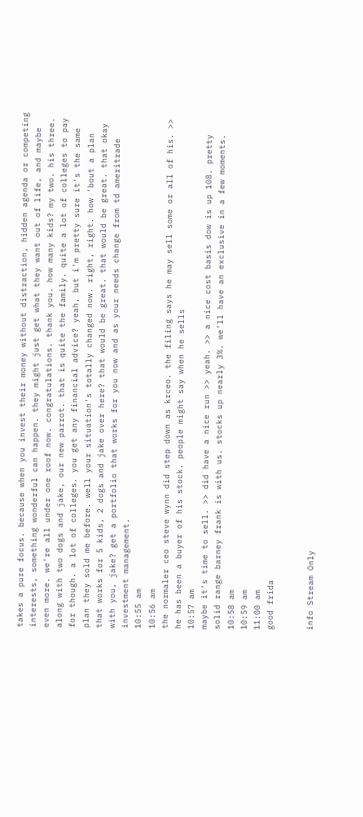takes a pure focus. because when you invest their money without distraction, hidden agenda or competing interests, something wonderful can happen. they might just get what they want out of life, and maybe even more. we're all under one roof now. congratulations. thank you. how many kids? my two. his three. along with two dogs and jake, our new parrot. that is quite the family. quite a lot of colleges to pay for though. a lot of colleges. you get any financial advice? yeah, but i'm pretty sure it's the same plan they sold me before. well your situation's totally changed now. right, right. how 'bout a plan that works for 5 kids, 2 dogs and jake over here? that would be great. that would be great. that okay with you, jake? get a portfolio that works for you now and as your needs change from td ameritrade investment management.
10:55 am
10:56 am
the normaler ceo steve wynn did step down as krceo. the filing says he may sell some or all of his. >> he has been a buyer of his stock. people might say when he sells
10:57 am
maybe it's time to sell. >> did have a nice run >> yeah. >> a nice cost basis dow is up 108. pretty solid range barney frank is with us. stocks up nearly 3%. we'll have an exclusive in a few moments.
10:58 am
10:59 am
11:00 am
good frida


info Stream Only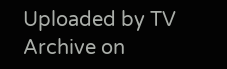Uploaded by TV Archive on